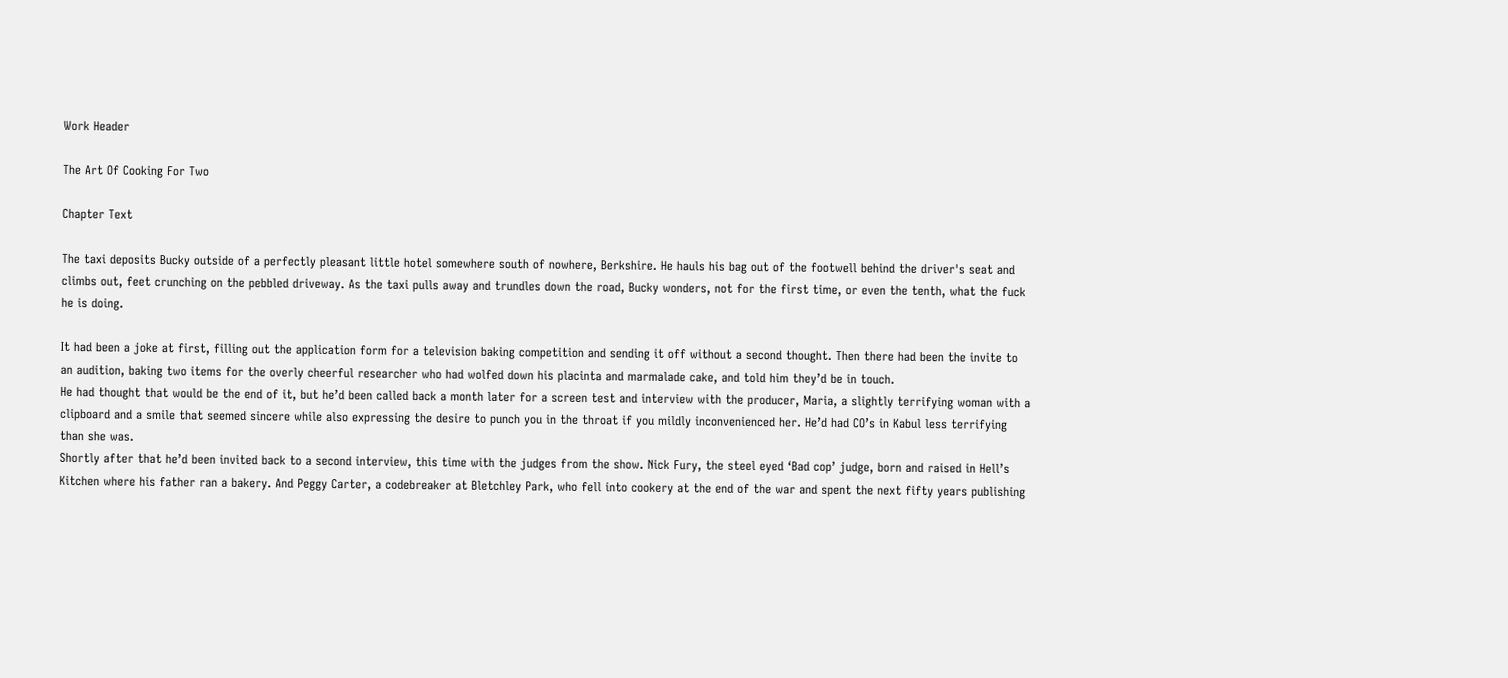Work Header

The Art Of Cooking For Two

Chapter Text

The taxi deposits Bucky outside of a perfectly pleasant little hotel somewhere south of nowhere, Berkshire. He hauls his bag out of the footwell behind the driver's seat and climbs out, feet crunching on the pebbled driveway. As the taxi pulls away and trundles down the road, Bucky wonders, not for the first time, or even the tenth, what the fuck he is doing.

It had been a joke at first, filling out the application form for a television baking competition and sending it off without a second thought. Then there had been the invite to an audition, baking two items for the overly cheerful researcher who had wolfed down his placinta and marmalade cake, and told him they’d be in touch.
He had thought that would be the end of it, but he’d been called back a month later for a screen test and interview with the producer, Maria, a slightly terrifying woman with a clipboard and a smile that seemed sincere while also expressing the desire to punch you in the throat if you mildly inconvenienced her. He’d had CO’s in Kabul less terrifying than she was.
Shortly after that he’d been invited back to a second interview, this time with the judges from the show. Nick Fury, the steel eyed ‘Bad cop’ judge, born and raised in Hell’s Kitchen where his father ran a bakery. And Peggy Carter, a codebreaker at Bletchley Park, who fell into cookery at the end of the war and spent the next fifty years publishing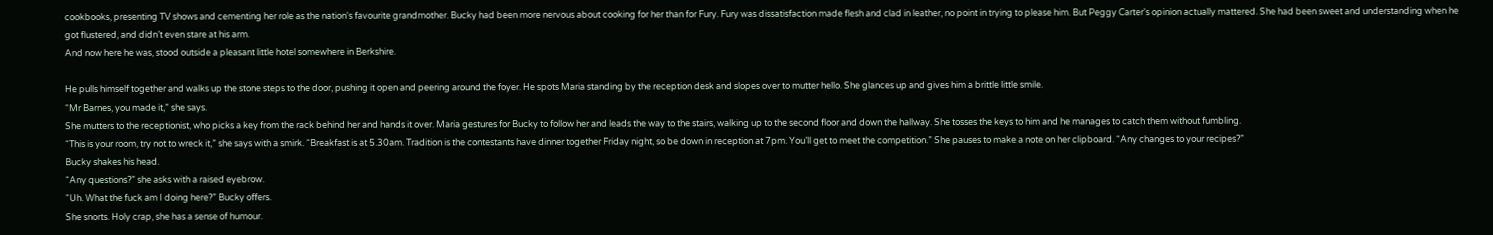cookbooks, presenting TV shows and cementing her role as the nation's favourite grandmother. Bucky had been more nervous about cooking for her than for Fury. Fury was dissatisfaction made flesh and clad in leather, no point in trying to please him. But Peggy Carter's opinion actually mattered. She had been sweet and understanding when he got flustered, and didn’t even stare at his arm.
And now here he was, stood outside a pleasant little hotel somewhere in Berkshire.

He pulls himself together and walks up the stone steps to the door, pushing it open and peering around the foyer. He spots Maria standing by the reception desk and slopes over to mutter hello. She glances up and gives him a brittle little smile.
“Mr Barnes, you made it,” she says.
She mutters to the receptionist, who picks a key from the rack behind her and hands it over. Maria gestures for Bucky to follow her and leads the way to the stairs, walking up to the second floor and down the hallway. She tosses the keys to him and he manages to catch them without fumbling.
“This is your room, try not to wreck it,” she says with a smirk. “Breakfast is at 5.30am. Tradition is the contestants have dinner together Friday night, so be down in reception at 7pm. You’ll get to meet the competition.” She pauses to make a note on her clipboard. “Any changes to your recipes?”
Bucky shakes his head.
“Any questions?” she asks with a raised eyebrow.
“Uh. What the fuck am I doing here?” Bucky offers.
She snorts. Holy crap, she has a sense of humour.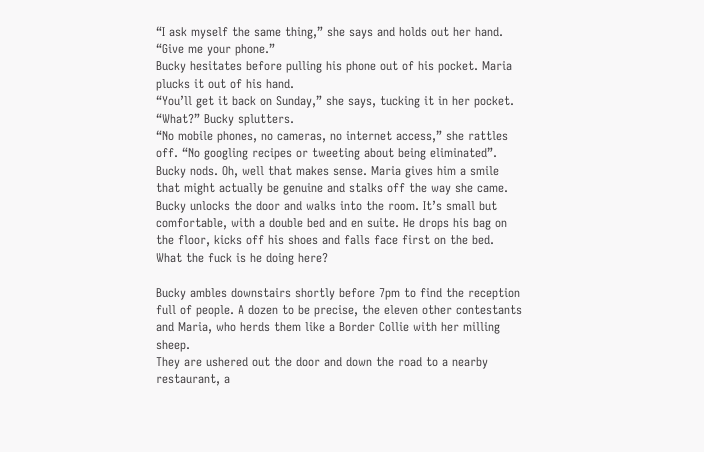“I ask myself the same thing,” she says and holds out her hand. “Give me your phone.”
Bucky hesitates before pulling his phone out of his pocket. Maria plucks it out of his hand.
“You’ll get it back on Sunday,” she says, tucking it in her pocket.
“What?” Bucky splutters.
“No mobile phones, no cameras, no internet access,” she rattles off. “No googling recipes or tweeting about being eliminated”.
Bucky nods. Oh, well that makes sense. Maria gives him a smile that might actually be genuine and stalks off the way she came.
Bucky unlocks the door and walks into the room. It’s small but comfortable, with a double bed and en suite. He drops his bag on the floor, kicks off his shoes and falls face first on the bed.
What the fuck is he doing here?

Bucky ambles downstairs shortly before 7pm to find the reception full of people. A dozen to be precise, the eleven other contestants and Maria, who herds them like a Border Collie with her milling sheep.
They are ushered out the door and down the road to a nearby restaurant, a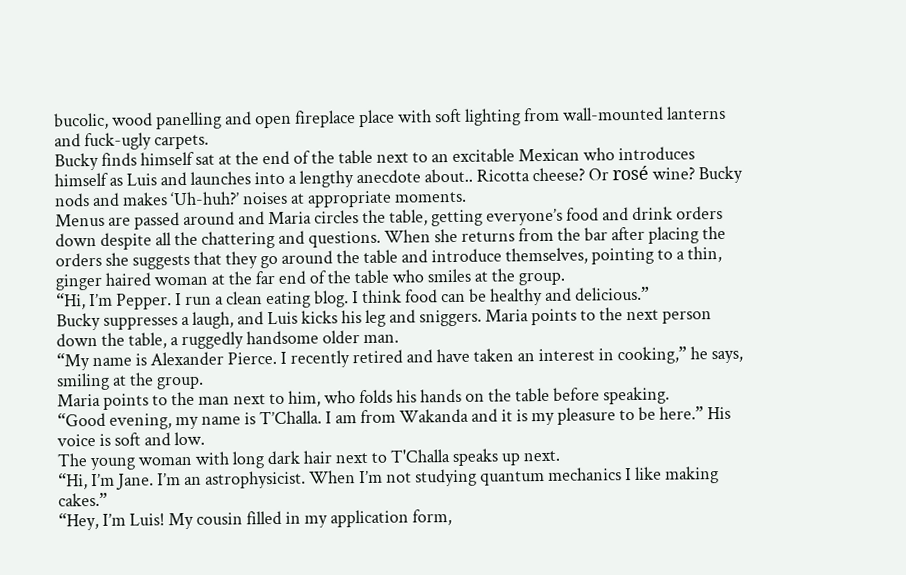bucolic, wood panelling and open fireplace place with soft lighting from wall-mounted lanterns and fuck-ugly carpets.
Bucky finds himself sat at the end of the table next to an excitable Mexican who introduces himself as Luis and launches into a lengthy anecdote about.. Ricotta cheese? Or rosé wine? Bucky nods and makes ‘Uh-huh?’ noises at appropriate moments.
Menus are passed around and Maria circles the table, getting everyone’s food and drink orders down despite all the chattering and questions. When she returns from the bar after placing the orders she suggests that they go around the table and introduce themselves, pointing to a thin, ginger haired woman at the far end of the table who smiles at the group.
“Hi, I’m Pepper. I run a clean eating blog. I think food can be healthy and delicious.”
Bucky suppresses a laugh, and Luis kicks his leg and sniggers. Maria points to the next person down the table, a ruggedly handsome older man.
“My name is Alexander Pierce. I recently retired and have taken an interest in cooking,” he says, smiling at the group.
Maria points to the man next to him, who folds his hands on the table before speaking.
“Good evening, my name is T’Challa. I am from Wakanda and it is my pleasure to be here.” His voice is soft and low.
The young woman with long dark hair next to T'Challa speaks up next.
“Hi, I’m Jane. I’m an astrophysicist. When I’m not studying quantum mechanics I like making cakes.”
“Hey, I’m Luis! My cousin filled in my application form,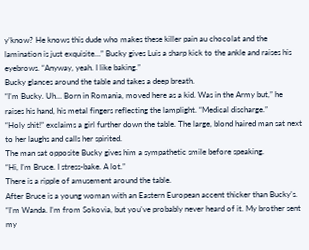y’know? He knows this dude who makes these killer pain au chocolat and the lamination is just exquisite…” Bucky gives Luis a sharp kick to the ankle and raises his eyebrows. “Anyway, yeah. I like baking.”
Bucky glances around the table and takes a deep breath.
“I’m Bucky. Uh… Born in Romania, moved here as a kid. Was in the Army but,” he raises his hand, his metal fingers reflecting the lamplight. “Medical discharge.”
“Holy shit!” exclaims a girl further down the table. The large, blond haired man sat next to her laughs and calls her spirited.
The man sat opposite Bucky gives him a sympathetic smile before speaking.
“Hi, I’m Bruce. I stress-bake. A lot.”
There is a ripple of amusement around the table.
After Bruce is a young woman with an Eastern European accent thicker than Bucky’s.
“I’m Wanda. I’m from Sokovia, but you’ve probably never heard of it. My brother sent my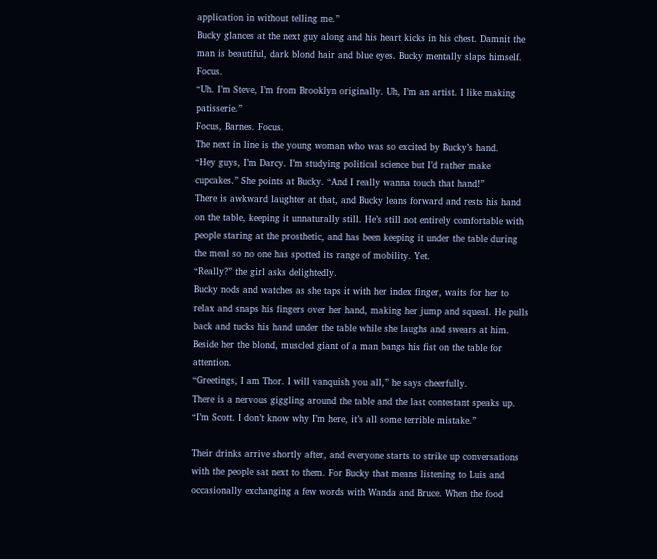application in without telling me.”
Bucky glances at the next guy along and his heart kicks in his chest. Damnit the man is beautiful, dark blond hair and blue eyes. Bucky mentally slaps himself. Focus.
“Uh. I’m Steve, I’m from Brooklyn originally. Uh, I’m an artist. I like making patisserie.”
Focus, Barnes. Focus.
The next in line is the young woman who was so excited by Bucky’s hand.
“Hey guys, I’m Darcy. I’m studying political science but I’d rather make cupcakes.” She points at Bucky. “And I really wanna touch that hand!”
There is awkward laughter at that, and Bucky leans forward and rests his hand on the table, keeping it unnaturally still. He’s still not entirely comfortable with people staring at the prosthetic, and has been keeping it under the table during the meal so no one has spotted its range of mobility. Yet.
“Really?” the girl asks delightedly.
Bucky nods and watches as she taps it with her index finger, waits for her to relax and snaps his fingers over her hand, making her jump and squeal. He pulls back and tucks his hand under the table while she laughs and swears at him.
Beside her the blond, muscled giant of a man bangs his fist on the table for attention.
“Greetings, I am Thor. I will vanquish you all,” he says cheerfully.
There is a nervous giggling around the table and the last contestant speaks up.
“I’m Scott. I don’t know why I’m here, it’s all some terrible mistake.”

Their drinks arrive shortly after, and everyone starts to strike up conversations with the people sat next to them. For Bucky that means listening to Luis and occasionally exchanging a few words with Wanda and Bruce. When the food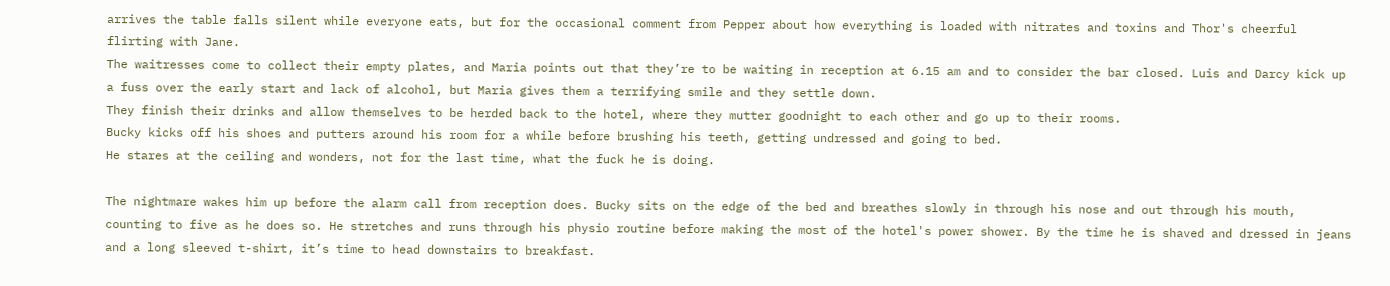arrives the table falls silent while everyone eats, but for the occasional comment from Pepper about how everything is loaded with nitrates and toxins and Thor's cheerful flirting with Jane.
The waitresses come to collect their empty plates, and Maria points out that they’re to be waiting in reception at 6.15 am and to consider the bar closed. Luis and Darcy kick up a fuss over the early start and lack of alcohol, but Maria gives them a terrifying smile and they settle down.
They finish their drinks and allow themselves to be herded back to the hotel, where they mutter goodnight to each other and go up to their rooms.
Bucky kicks off his shoes and putters around his room for a while before brushing his teeth, getting undressed and going to bed.
He stares at the ceiling and wonders, not for the last time, what the fuck he is doing.

The nightmare wakes him up before the alarm call from reception does. Bucky sits on the edge of the bed and breathes slowly in through his nose and out through his mouth, counting to five as he does so. He stretches and runs through his physio routine before making the most of the hotel's power shower. By the time he is shaved and dressed in jeans and a long sleeved t-shirt, it’s time to head downstairs to breakfast.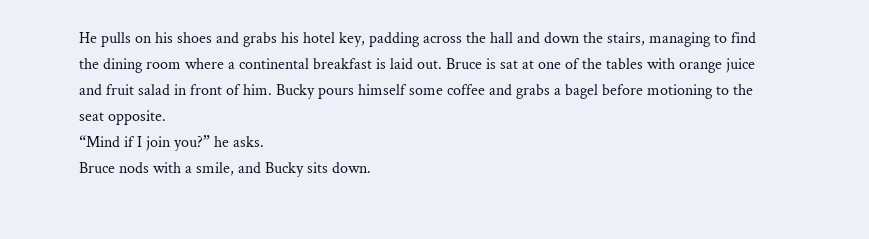He pulls on his shoes and grabs his hotel key, padding across the hall and down the stairs, managing to find the dining room where a continental breakfast is laid out. Bruce is sat at one of the tables with orange juice and fruit salad in front of him. Bucky pours himself some coffee and grabs a bagel before motioning to the seat opposite.
“Mind if I join you?” he asks.
Bruce nods with a smile, and Bucky sits down.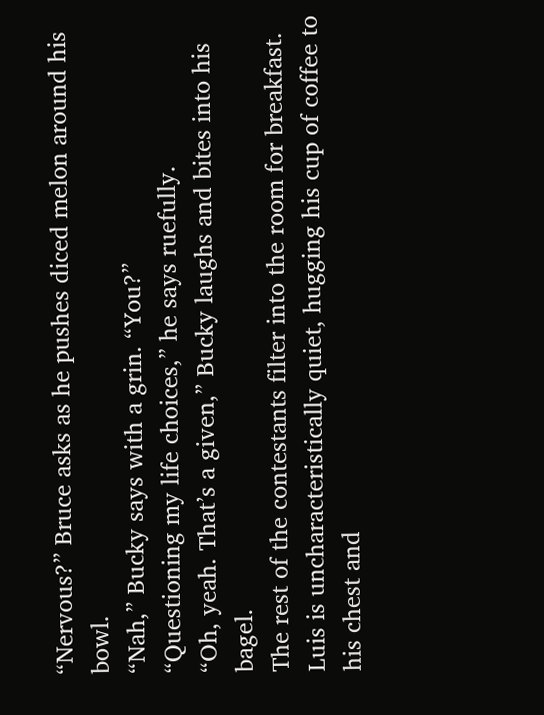“Nervous?” Bruce asks as he pushes diced melon around his bowl.
“Nah,” Bucky says with a grin. “You?”
“Questioning my life choices,” he says ruefully.
“Oh, yeah. That’s a given,” Bucky laughs and bites into his bagel.
The rest of the contestants filter into the room for breakfast. Luis is uncharacteristically quiet, hugging his cup of coffee to his chest and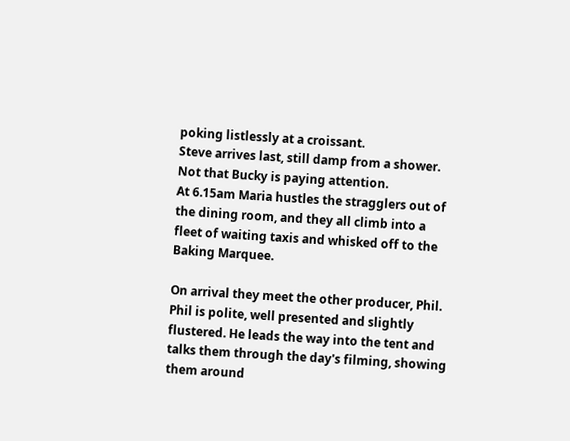poking listlessly at a croissant.
Steve arrives last, still damp from a shower. Not that Bucky is paying attention.
At 6.15am Maria hustles the stragglers out of the dining room, and they all climb into a fleet of waiting taxis and whisked off to the Baking Marquee.

On arrival they meet the other producer, Phil.
Phil is polite, well presented and slightly flustered. He leads the way into the tent and talks them through the day's filming, showing them around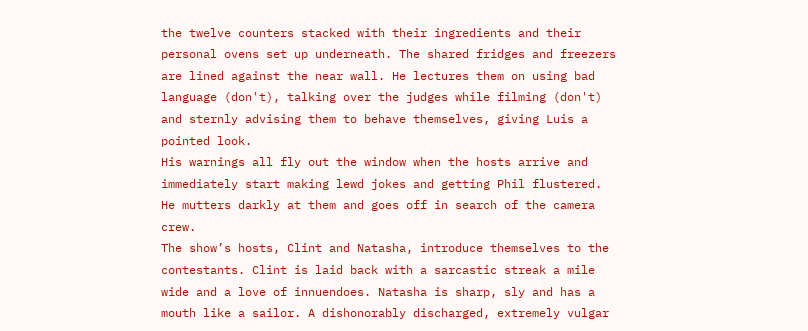the twelve counters stacked with their ingredients and their personal ovens set up underneath. The shared fridges and freezers are lined against the near wall. He lectures them on using bad language (don't), talking over the judges while filming (don't) and sternly advising them to behave themselves, giving Luis a pointed look.
His warnings all fly out the window when the hosts arrive and immediately start making lewd jokes and getting Phil flustered. He mutters darkly at them and goes off in search of the camera crew.
The show’s hosts, Clint and Natasha, introduce themselves to the contestants. Clint is laid back with a sarcastic streak a mile wide and a love of innuendoes. Natasha is sharp, sly and has a mouth like a sailor. A dishonorably discharged, extremely vulgar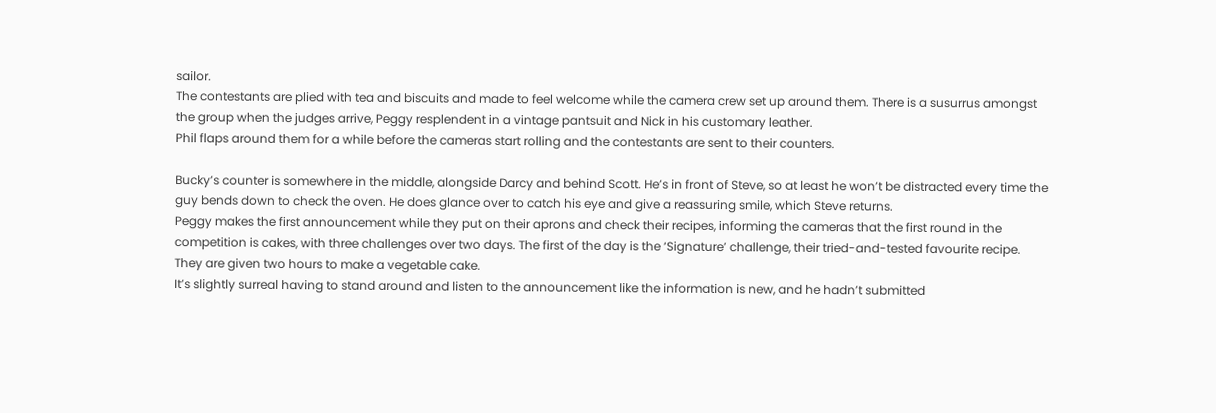sailor.
The contestants are plied with tea and biscuits and made to feel welcome while the camera crew set up around them. There is a susurrus amongst the group when the judges arrive, Peggy resplendent in a vintage pantsuit and Nick in his customary leather.
Phil flaps around them for a while before the cameras start rolling and the contestants are sent to their counters.

Bucky’s counter is somewhere in the middle, alongside Darcy and behind Scott. He’s in front of Steve, so at least he won’t be distracted every time the guy bends down to check the oven. He does glance over to catch his eye and give a reassuring smile, which Steve returns.
Peggy makes the first announcement while they put on their aprons and check their recipes, informing the cameras that the first round in the competition is cakes, with three challenges over two days. The first of the day is the ‘Signature’ challenge, their tried-and-tested favourite recipe. They are given two hours to make a vegetable cake.
It’s slightly surreal having to stand around and listen to the announcement like the information is new, and he hadn’t submitted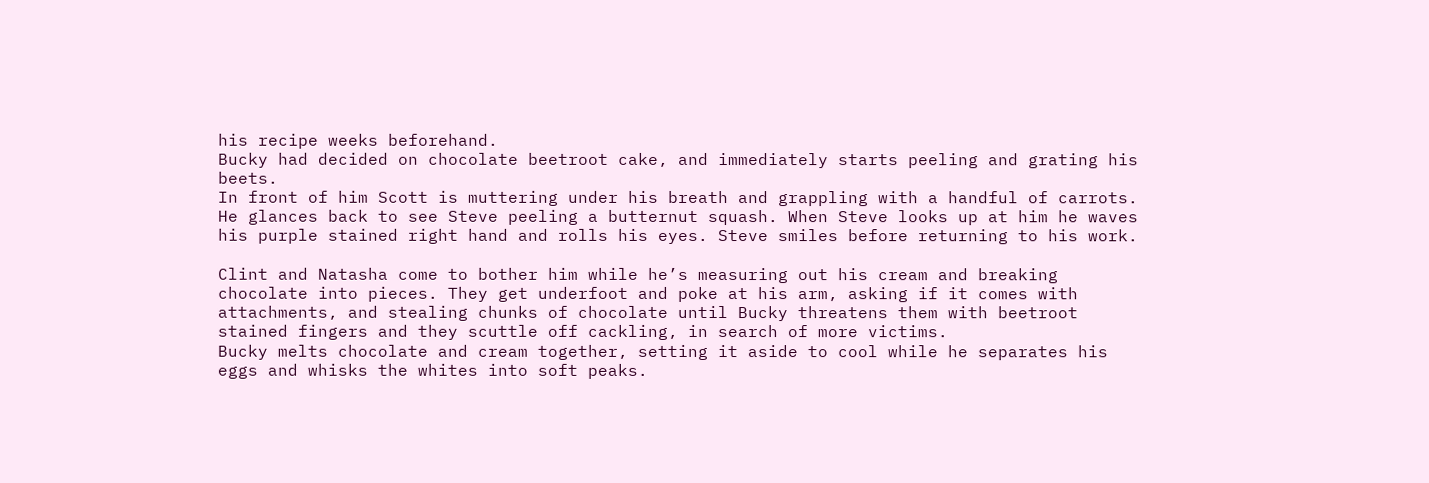his recipe weeks beforehand.
Bucky had decided on chocolate beetroot cake, and immediately starts peeling and grating his beets.
In front of him Scott is muttering under his breath and grappling with a handful of carrots. He glances back to see Steve peeling a butternut squash. When Steve looks up at him he waves his purple stained right hand and rolls his eyes. Steve smiles before returning to his work.

Clint and Natasha come to bother him while he’s measuring out his cream and breaking chocolate into pieces. They get underfoot and poke at his arm, asking if it comes with attachments, and stealing chunks of chocolate until Bucky threatens them with beetroot stained fingers and they scuttle off cackling, in search of more victims.
Bucky melts chocolate and cream together, setting it aside to cool while he separates his eggs and whisks the whites into soft peaks.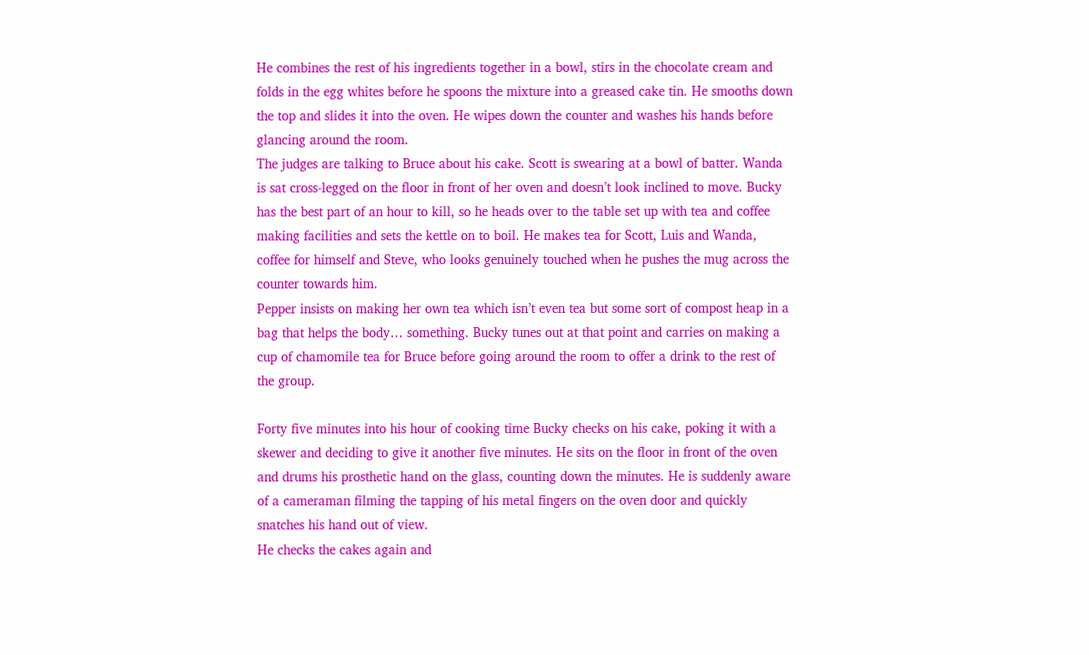He combines the rest of his ingredients together in a bowl, stirs in the chocolate cream and folds in the egg whites before he spoons the mixture into a greased cake tin. He smooths down the top and slides it into the oven. He wipes down the counter and washes his hands before glancing around the room.
The judges are talking to Bruce about his cake. Scott is swearing at a bowl of batter. Wanda is sat cross-legged on the floor in front of her oven and doesn’t look inclined to move. Bucky has the best part of an hour to kill, so he heads over to the table set up with tea and coffee making facilities and sets the kettle on to boil. He makes tea for Scott, Luis and Wanda, coffee for himself and Steve, who looks genuinely touched when he pushes the mug across the counter towards him.
Pepper insists on making her own tea which isn’t even tea but some sort of compost heap in a bag that helps the body… something. Bucky tunes out at that point and carries on making a cup of chamomile tea for Bruce before going around the room to offer a drink to the rest of the group.

Forty five minutes into his hour of cooking time Bucky checks on his cake, poking it with a skewer and deciding to give it another five minutes. He sits on the floor in front of the oven and drums his prosthetic hand on the glass, counting down the minutes. He is suddenly aware of a cameraman filming the tapping of his metal fingers on the oven door and quickly snatches his hand out of view.
He checks the cakes again and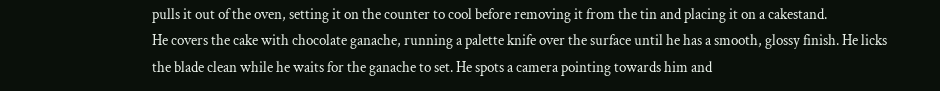pulls it out of the oven, setting it on the counter to cool before removing it from the tin and placing it on a cakestand.
He covers the cake with chocolate ganache, running a palette knife over the surface until he has a smooth, glossy finish. He licks the blade clean while he waits for the ganache to set. He spots a camera pointing towards him and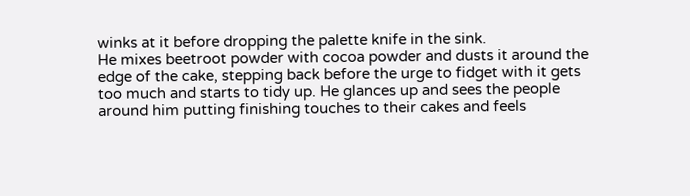winks at it before dropping the palette knife in the sink.
He mixes beetroot powder with cocoa powder and dusts it around the edge of the cake, stepping back before the urge to fidget with it gets too much and starts to tidy up. He glances up and sees the people around him putting finishing touches to their cakes and feels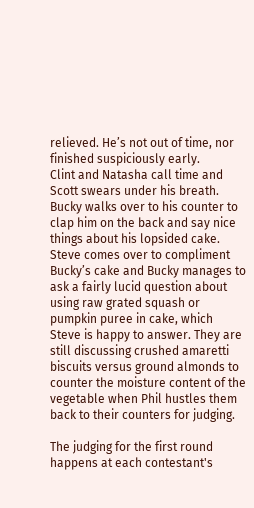relieved. He’s not out of time, nor finished suspiciously early.
Clint and Natasha call time and Scott swears under his breath. Bucky walks over to his counter to clap him on the back and say nice things about his lopsided cake.
Steve comes over to compliment Bucky’s cake and Bucky manages to ask a fairly lucid question about using raw grated squash or pumpkin puree in cake, which Steve is happy to answer. They are still discussing crushed amaretti biscuits versus ground almonds to counter the moisture content of the vegetable when Phil hustles them back to their counters for judging.

The judging for the first round happens at each contestant's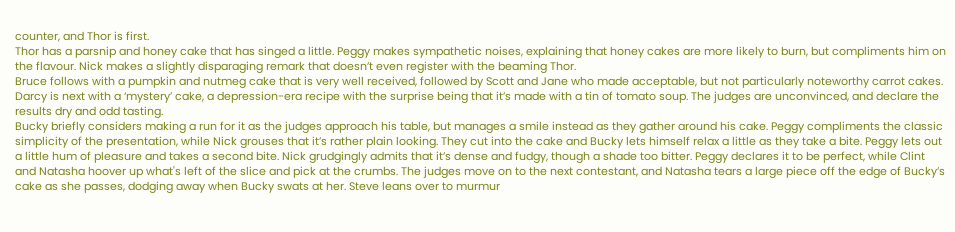counter, and Thor is first.
Thor has a parsnip and honey cake that has singed a little. Peggy makes sympathetic noises, explaining that honey cakes are more likely to burn, but compliments him on the flavour. Nick makes a slightly disparaging remark that doesn’t even register with the beaming Thor.
Bruce follows with a pumpkin and nutmeg cake that is very well received, followed by Scott and Jane who made acceptable, but not particularly noteworthy carrot cakes.
Darcy is next with a ‘mystery’ cake, a depression-era recipe with the surprise being that it’s made with a tin of tomato soup. The judges are unconvinced, and declare the results dry and odd tasting.
Bucky briefly considers making a run for it as the judges approach his table, but manages a smile instead as they gather around his cake. Peggy compliments the classic simplicity of the presentation, while Nick grouses that it’s rather plain looking. They cut into the cake and Bucky lets himself relax a little as they take a bite. Peggy lets out a little hum of pleasure and takes a second bite. Nick grudgingly admits that it’s dense and fudgy, though a shade too bitter. Peggy declares it to be perfect, while Clint and Natasha hoover up what's left of the slice and pick at the crumbs. The judges move on to the next contestant, and Natasha tears a large piece off the edge of Bucky’s cake as she passes, dodging away when Bucky swats at her. Steve leans over to murmur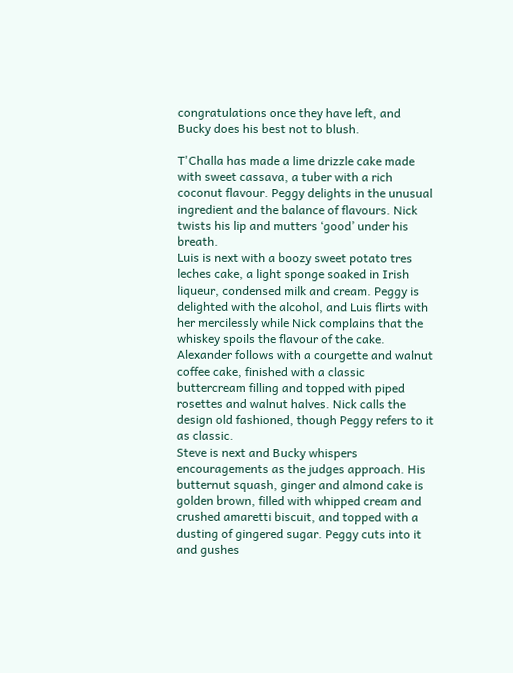congratulations once they have left, and Bucky does his best not to blush.

T'Challa has made a lime drizzle cake made with sweet cassava, a tuber with a rich coconut flavour. Peggy delights in the unusual ingredient and the balance of flavours. Nick twists his lip and mutters ‘good’ under his breath.
Luis is next with a boozy sweet potato tres leches cake, a light sponge soaked in Irish liqueur, condensed milk and cream. Peggy is delighted with the alcohol, and Luis flirts with her mercilessly while Nick complains that the whiskey spoils the flavour of the cake.
Alexander follows with a courgette and walnut coffee cake, finished with a classic buttercream filling and topped with piped rosettes and walnut halves. Nick calls the design old fashioned, though Peggy refers to it as classic.
Steve is next and Bucky whispers encouragements as the judges approach. His butternut squash, ginger and almond cake is golden brown, filled with whipped cream and crushed amaretti biscuit, and topped with a dusting of gingered sugar. Peggy cuts into it and gushes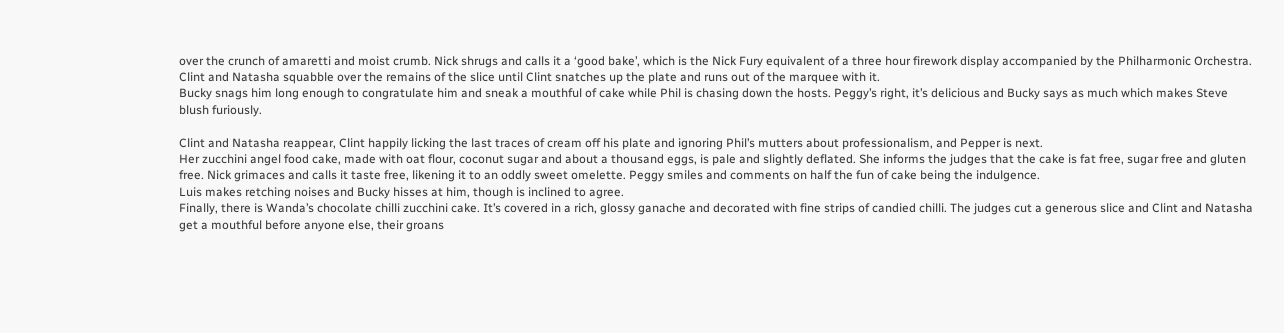over the crunch of amaretti and moist crumb. Nick shrugs and calls it a ‘good bake’, which is the Nick Fury equivalent of a three hour firework display accompanied by the Philharmonic Orchestra.
Clint and Natasha squabble over the remains of the slice until Clint snatches up the plate and runs out of the marquee with it.
Bucky snags him long enough to congratulate him and sneak a mouthful of cake while Phil is chasing down the hosts. Peggy’s right, it’s delicious and Bucky says as much which makes Steve blush furiously.

Clint and Natasha reappear, Clint happily licking the last traces of cream off his plate and ignoring Phil’s mutters about professionalism, and Pepper is next.
Her zucchini angel food cake, made with oat flour, coconut sugar and about a thousand eggs, is pale and slightly deflated. She informs the judges that the cake is fat free, sugar free and gluten free. Nick grimaces and calls it taste free, likening it to an oddly sweet omelette. Peggy smiles and comments on half the fun of cake being the indulgence.
Luis makes retching noises and Bucky hisses at him, though is inclined to agree.
Finally, there is Wanda’s chocolate chilli zucchini cake. It’s covered in a rich, glossy ganache and decorated with fine strips of candied chilli. The judges cut a generous slice and Clint and Natasha get a mouthful before anyone else, their groans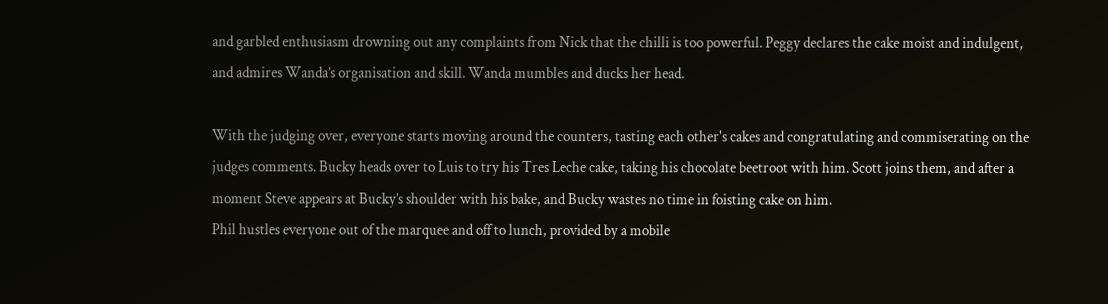and garbled enthusiasm drowning out any complaints from Nick that the chilli is too powerful. Peggy declares the cake moist and indulgent, and admires Wanda’s organisation and skill. Wanda mumbles and ducks her head.

With the judging over, everyone starts moving around the counters, tasting each other's cakes and congratulating and commiserating on the judges comments. Bucky heads over to Luis to try his Tres Leche cake, taking his chocolate beetroot with him. Scott joins them, and after a moment Steve appears at Bucky’s shoulder with his bake, and Bucky wastes no time in foisting cake on him.
Phil hustles everyone out of the marquee and off to lunch, provided by a mobile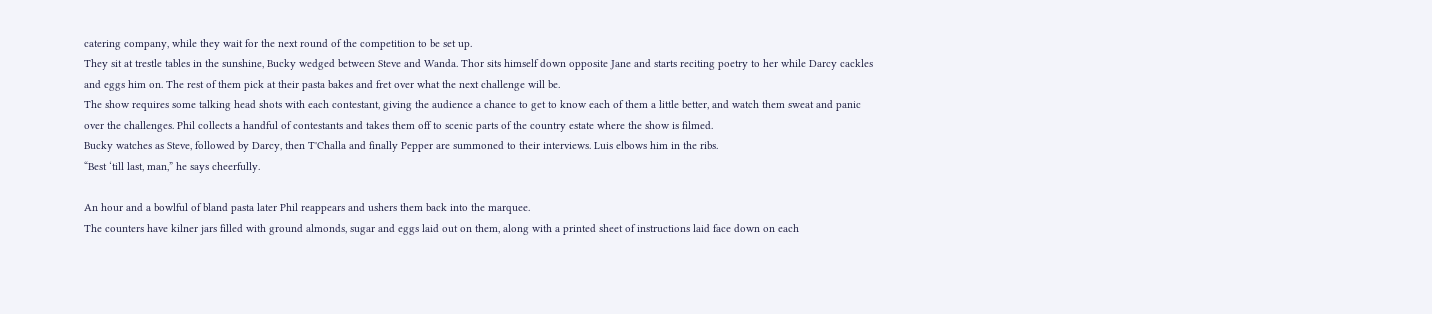catering company, while they wait for the next round of the competition to be set up.
They sit at trestle tables in the sunshine, Bucky wedged between Steve and Wanda. Thor sits himself down opposite Jane and starts reciting poetry to her while Darcy cackles and eggs him on. The rest of them pick at their pasta bakes and fret over what the next challenge will be.
The show requires some talking head shots with each contestant, giving the audience a chance to get to know each of them a little better, and watch them sweat and panic over the challenges. Phil collects a handful of contestants and takes them off to scenic parts of the country estate where the show is filmed.
Bucky watches as Steve, followed by Darcy, then T'Challa and finally Pepper are summoned to their interviews. Luis elbows him in the ribs.
“Best ‘till last, man,” he says cheerfully.

An hour and a bowlful of bland pasta later Phil reappears and ushers them back into the marquee.
The counters have kilner jars filled with ground almonds, sugar and eggs laid out on them, along with a printed sheet of instructions laid face down on each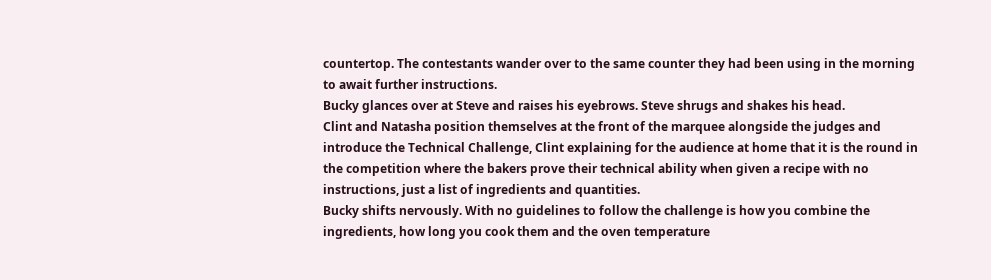countertop. The contestants wander over to the same counter they had been using in the morning to await further instructions.
Bucky glances over at Steve and raises his eyebrows. Steve shrugs and shakes his head.
Clint and Natasha position themselves at the front of the marquee alongside the judges and introduce the Technical Challenge, Clint explaining for the audience at home that it is the round in the competition where the bakers prove their technical ability when given a recipe with no instructions, just a list of ingredients and quantities.
Bucky shifts nervously. With no guidelines to follow the challenge is how you combine the ingredients, how long you cook them and the oven temperature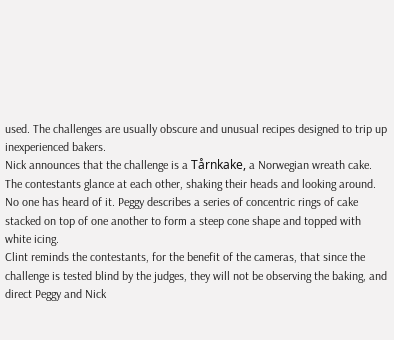used. The challenges are usually obscure and unusual recipes designed to trip up inexperienced bakers.
Nick announces that the challenge is a Tårnkake, a Norwegian wreath cake.
The contestants glance at each other, shaking their heads and looking around. No one has heard of it. Peggy describes a series of concentric rings of cake stacked on top of one another to form a steep cone shape and topped with white icing.
Clint reminds the contestants, for the benefit of the cameras, that since the challenge is tested blind by the judges, they will not be observing the baking, and direct Peggy and Nick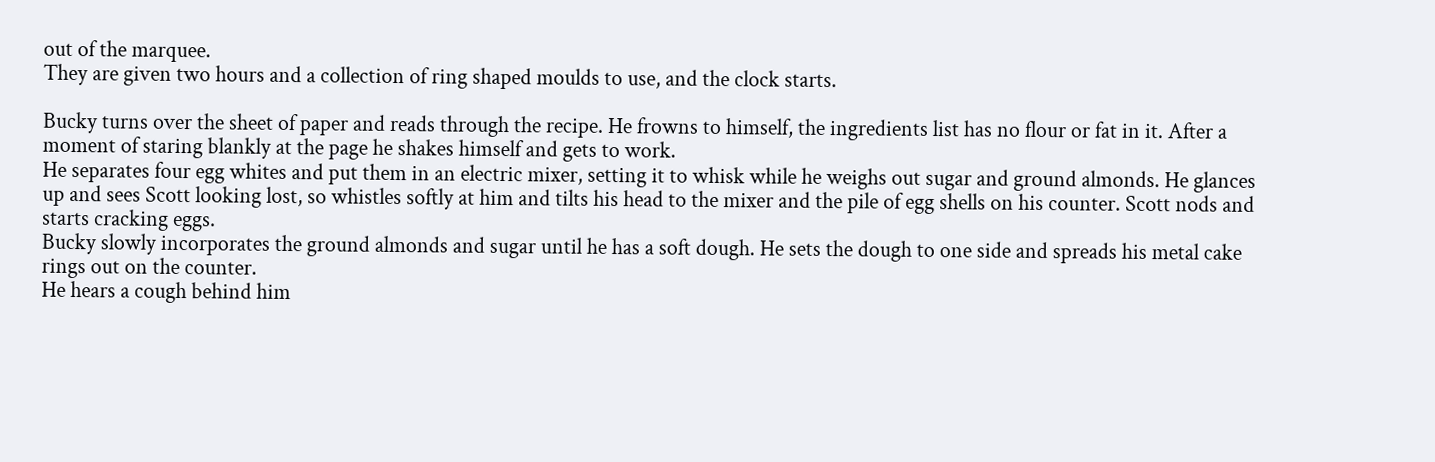out of the marquee.
They are given two hours and a collection of ring shaped moulds to use, and the clock starts.

Bucky turns over the sheet of paper and reads through the recipe. He frowns to himself, the ingredients list has no flour or fat in it. After a moment of staring blankly at the page he shakes himself and gets to work.
He separates four egg whites and put them in an electric mixer, setting it to whisk while he weighs out sugar and ground almonds. He glances up and sees Scott looking lost, so whistles softly at him and tilts his head to the mixer and the pile of egg shells on his counter. Scott nods and starts cracking eggs.
Bucky slowly incorporates the ground almonds and sugar until he has a soft dough. He sets the dough to one side and spreads his metal cake rings out on the counter.
He hears a cough behind him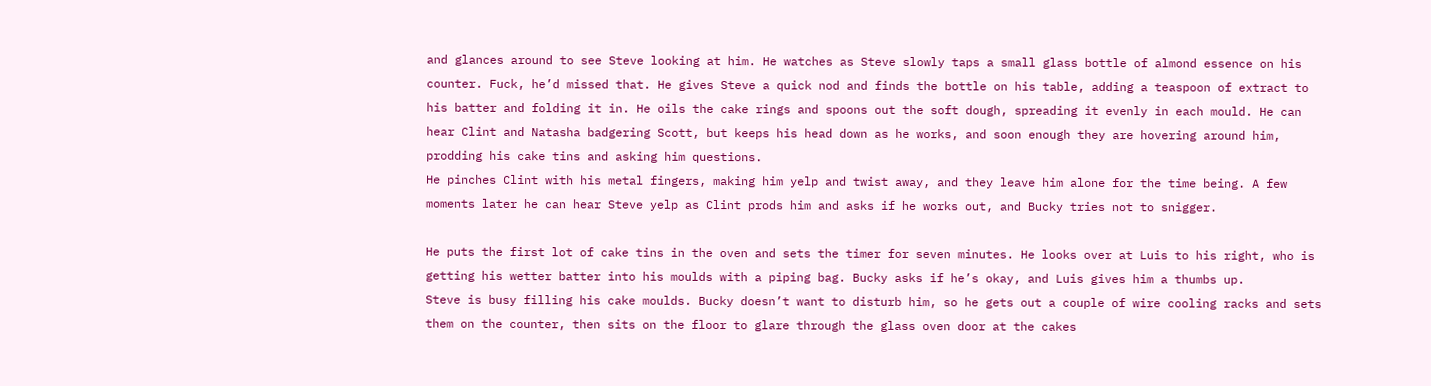and glances around to see Steve looking at him. He watches as Steve slowly taps a small glass bottle of almond essence on his counter. Fuck, he’d missed that. He gives Steve a quick nod and finds the bottle on his table, adding a teaspoon of extract to his batter and folding it in. He oils the cake rings and spoons out the soft dough, spreading it evenly in each mould. He can hear Clint and Natasha badgering Scott, but keeps his head down as he works, and soon enough they are hovering around him, prodding his cake tins and asking him questions.
He pinches Clint with his metal fingers, making him yelp and twist away, and they leave him alone for the time being. A few moments later he can hear Steve yelp as Clint prods him and asks if he works out, and Bucky tries not to snigger.

He puts the first lot of cake tins in the oven and sets the timer for seven minutes. He looks over at Luis to his right, who is getting his wetter batter into his moulds with a piping bag. Bucky asks if he’s okay, and Luis gives him a thumbs up.
Steve is busy filling his cake moulds. Bucky doesn’t want to disturb him, so he gets out a couple of wire cooling racks and sets them on the counter, then sits on the floor to glare through the glass oven door at the cakes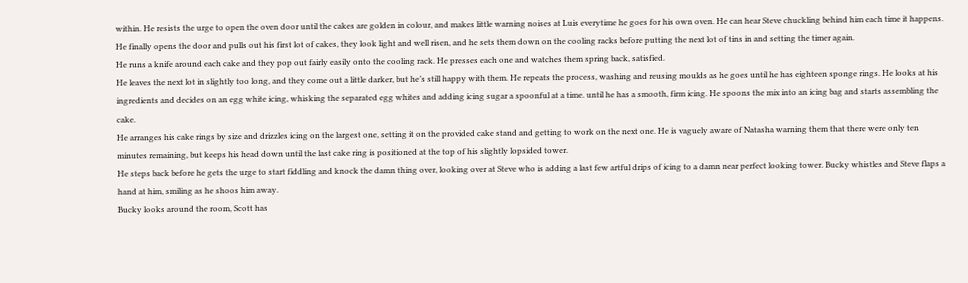within. He resists the urge to open the oven door until the cakes are golden in colour, and makes little warning noises at Luis everytime he goes for his own oven. He can hear Steve chuckling behind him each time it happens.
He finally opens the door and pulls out his first lot of cakes, they look light and well risen, and he sets them down on the cooling racks before putting the next lot of tins in and setting the timer again.
He runs a knife around each cake and they pop out fairly easily onto the cooling rack. He presses each one and watches them spring back, satisfied.
He leaves the next lot in slightly too long, and they come out a little darker, but he’s still happy with them. He repeats the process, washing and reusing moulds as he goes until he has eighteen sponge rings. He looks at his ingredients and decides on an egg white icing, whisking the separated egg whites and adding icing sugar a spoonful at a time. until he has a smooth, firm icing. He spoons the mix into an icing bag and starts assembling the cake.
He arranges his cake rings by size and drizzles icing on the largest one, setting it on the provided cake stand and getting to work on the next one. He is vaguely aware of Natasha warning them that there were only ten minutes remaining, but keeps his head down until the last cake ring is positioned at the top of his slightly lopsided tower.
He steps back before he gets the urge to start fiddling and knock the damn thing over, looking over at Steve who is adding a last few artful drips of icing to a damn near perfect looking tower. Bucky whistles and Steve flaps a hand at him, smiling as he shoos him away.
Bucky looks around the room, Scott has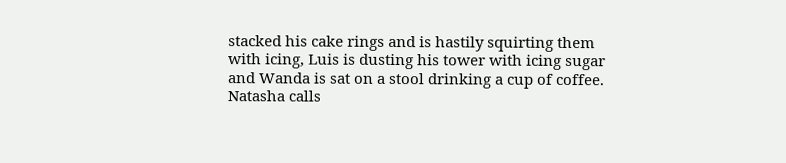stacked his cake rings and is hastily squirting them with icing, Luis is dusting his tower with icing sugar and Wanda is sat on a stool drinking a cup of coffee.
Natasha calls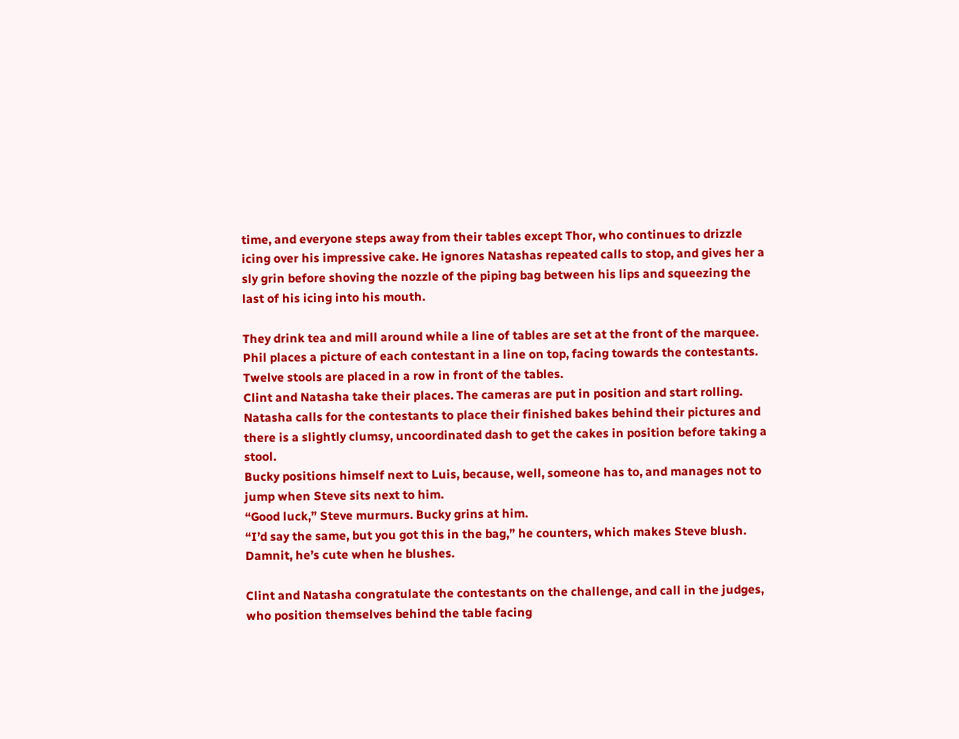time, and everyone steps away from their tables except Thor, who continues to drizzle icing over his impressive cake. He ignores Natashas repeated calls to stop, and gives her a sly grin before shoving the nozzle of the piping bag between his lips and squeezing the last of his icing into his mouth.

They drink tea and mill around while a line of tables are set at the front of the marquee. Phil places a picture of each contestant in a line on top, facing towards the contestants. Twelve stools are placed in a row in front of the tables.
Clint and Natasha take their places. The cameras are put in position and start rolling.
Natasha calls for the contestants to place their finished bakes behind their pictures and there is a slightly clumsy, uncoordinated dash to get the cakes in position before taking a stool.
Bucky positions himself next to Luis, because, well, someone has to, and manages not to jump when Steve sits next to him.
“Good luck,” Steve murmurs. Bucky grins at him.
“I’d say the same, but you got this in the bag,” he counters, which makes Steve blush.
Damnit, he’s cute when he blushes.

Clint and Natasha congratulate the contestants on the challenge, and call in the judges, who position themselves behind the table facing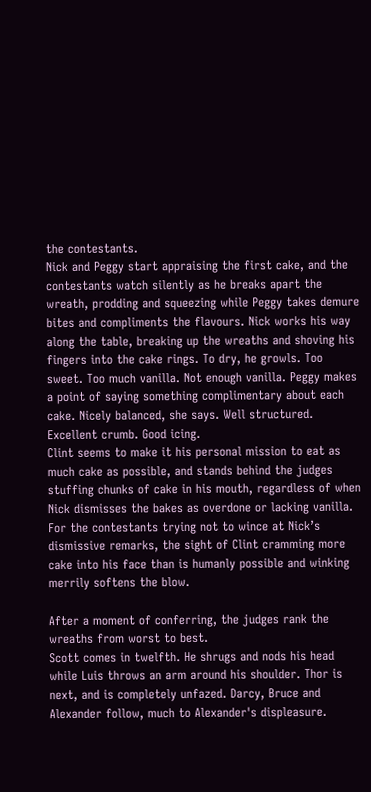the contestants.
Nick and Peggy start appraising the first cake, and the contestants watch silently as he breaks apart the wreath, prodding and squeezing while Peggy takes demure bites and compliments the flavours. Nick works his way along the table, breaking up the wreaths and shoving his fingers into the cake rings. To dry, he growls. Too sweet. Too much vanilla. Not enough vanilla. Peggy makes a point of saying something complimentary about each cake. Nicely balanced, she says. Well structured. Excellent crumb. Good icing.
Clint seems to make it his personal mission to eat as much cake as possible, and stands behind the judges stuffing chunks of cake in his mouth, regardless of when Nick dismisses the bakes as overdone or lacking vanilla.
For the contestants trying not to wince at Nick’s dismissive remarks, the sight of Clint cramming more cake into his face than is humanly possible and winking merrily softens the blow.

After a moment of conferring, the judges rank the wreaths from worst to best.
Scott comes in twelfth. He shrugs and nods his head while Luis throws an arm around his shoulder. Thor is next, and is completely unfazed. Darcy, Bruce and Alexander follow, much to Alexander's displeasure.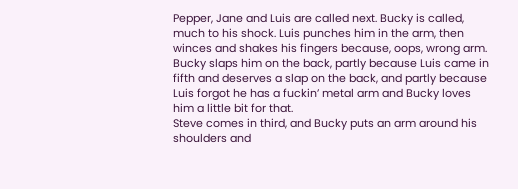Pepper, Jane and Luis are called next. Bucky is called, much to his shock. Luis punches him in the arm, then winces and shakes his fingers because, oops, wrong arm. Bucky slaps him on the back, partly because Luis came in fifth and deserves a slap on the back, and partly because Luis forgot he has a fuckin’ metal arm and Bucky loves him a little bit for that.
Steve comes in third, and Bucky puts an arm around his shoulders and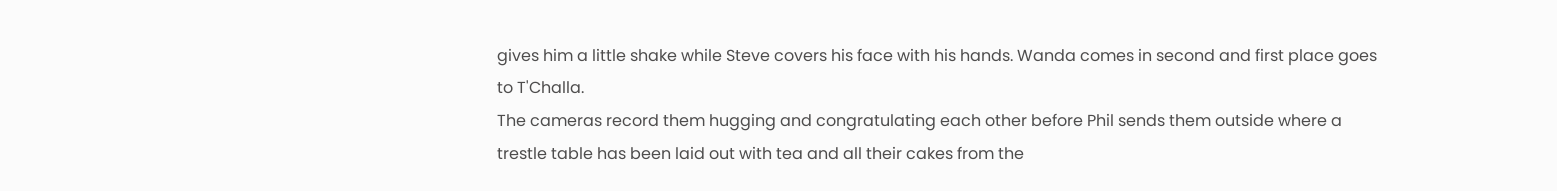gives him a little shake while Steve covers his face with his hands. Wanda comes in second and first place goes to T'Challa.
The cameras record them hugging and congratulating each other before Phil sends them outside where a trestle table has been laid out with tea and all their cakes from the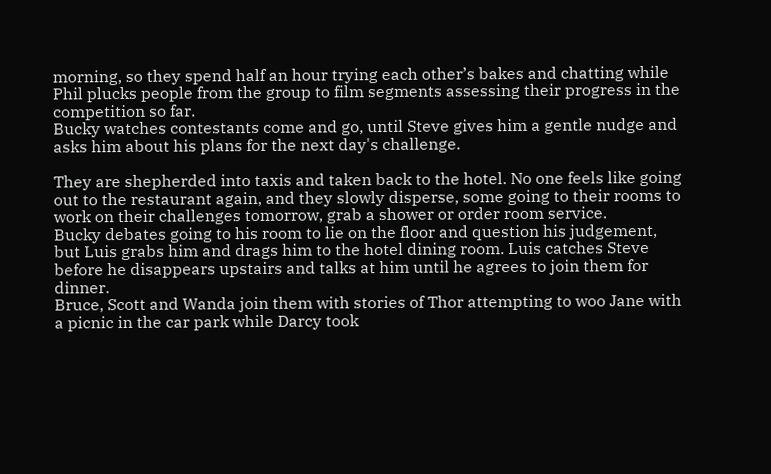morning, so they spend half an hour trying each other’s bakes and chatting while Phil plucks people from the group to film segments assessing their progress in the competition so far.
Bucky watches contestants come and go, until Steve gives him a gentle nudge and asks him about his plans for the next day's challenge.

They are shepherded into taxis and taken back to the hotel. No one feels like going out to the restaurant again, and they slowly disperse, some going to their rooms to work on their challenges tomorrow, grab a shower or order room service.
Bucky debates going to his room to lie on the floor and question his judgement, but Luis grabs him and drags him to the hotel dining room. Luis catches Steve before he disappears upstairs and talks at him until he agrees to join them for dinner.
Bruce, Scott and Wanda join them with stories of Thor attempting to woo Jane with a picnic in the car park while Darcy took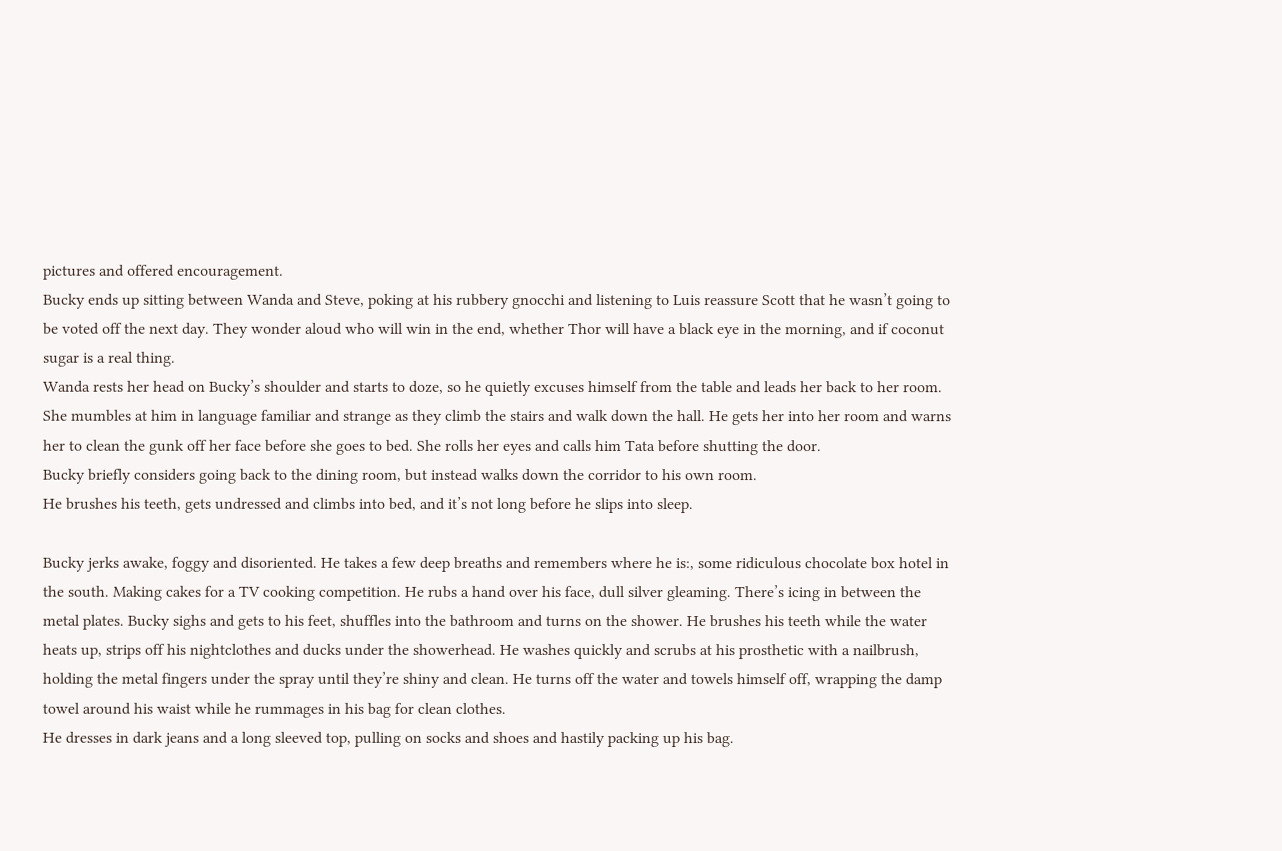pictures and offered encouragement.
Bucky ends up sitting between Wanda and Steve, poking at his rubbery gnocchi and listening to Luis reassure Scott that he wasn’t going to be voted off the next day. They wonder aloud who will win in the end, whether Thor will have a black eye in the morning, and if coconut sugar is a real thing.
Wanda rests her head on Bucky’s shoulder and starts to doze, so he quietly excuses himself from the table and leads her back to her room. She mumbles at him in language familiar and strange as they climb the stairs and walk down the hall. He gets her into her room and warns her to clean the gunk off her face before she goes to bed. She rolls her eyes and calls him Tata before shutting the door.
Bucky briefly considers going back to the dining room, but instead walks down the corridor to his own room.
He brushes his teeth, gets undressed and climbs into bed, and it’s not long before he slips into sleep.

Bucky jerks awake, foggy and disoriented. He takes a few deep breaths and remembers where he is:, some ridiculous chocolate box hotel in the south. Making cakes for a TV cooking competition. He rubs a hand over his face, dull silver gleaming. There’s icing in between the metal plates. Bucky sighs and gets to his feet, shuffles into the bathroom and turns on the shower. He brushes his teeth while the water heats up, strips off his nightclothes and ducks under the showerhead. He washes quickly and scrubs at his prosthetic with a nailbrush, holding the metal fingers under the spray until they’re shiny and clean. He turns off the water and towels himself off, wrapping the damp towel around his waist while he rummages in his bag for clean clothes.
He dresses in dark jeans and a long sleeved top, pulling on socks and shoes and hastily packing up his bag.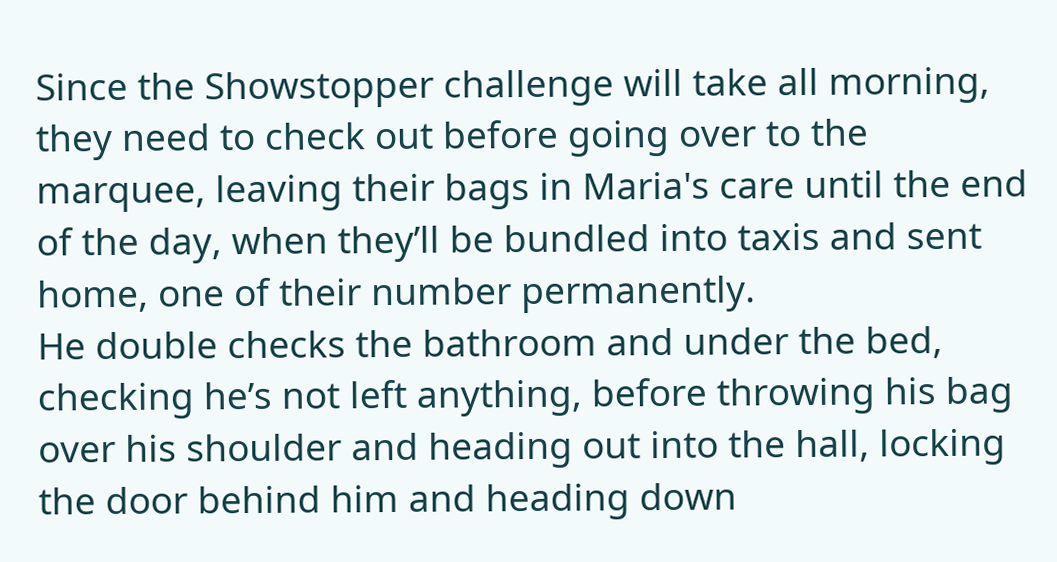Since the Showstopper challenge will take all morning, they need to check out before going over to the marquee, leaving their bags in Maria's care until the end of the day, when they’ll be bundled into taxis and sent home, one of their number permanently.
He double checks the bathroom and under the bed, checking he’s not left anything, before throwing his bag over his shoulder and heading out into the hall, locking the door behind him and heading down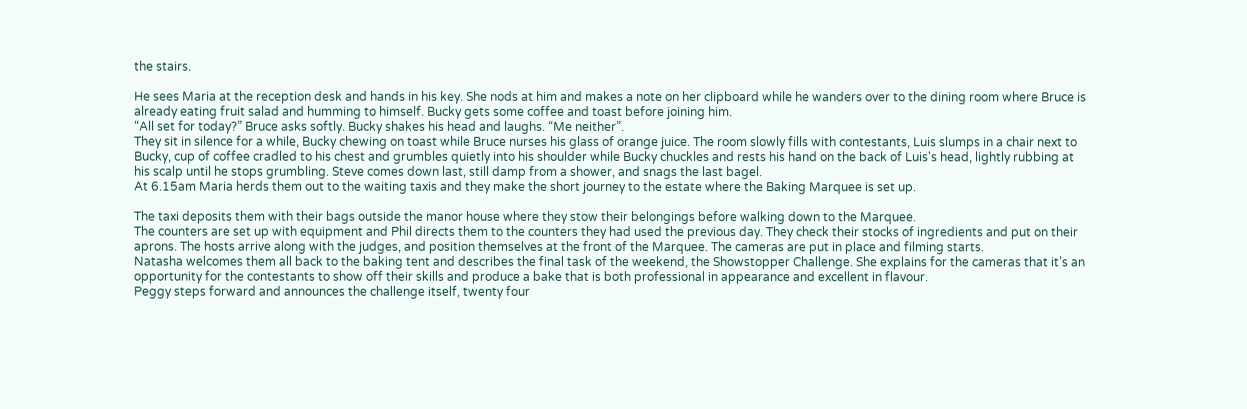the stairs.

He sees Maria at the reception desk and hands in his key. She nods at him and makes a note on her clipboard while he wanders over to the dining room where Bruce is already eating fruit salad and humming to himself. Bucky gets some coffee and toast before joining him.
“All set for today?” Bruce asks softly. Bucky shakes his head and laughs. “Me neither”.
They sit in silence for a while, Bucky chewing on toast while Bruce nurses his glass of orange juice. The room slowly fills with contestants, Luis slumps in a chair next to Bucky, cup of coffee cradled to his chest and grumbles quietly into his shoulder while Bucky chuckles and rests his hand on the back of Luis's head, lightly rubbing at his scalp until he stops grumbling. Steve comes down last, still damp from a shower, and snags the last bagel.
At 6.15am Maria herds them out to the waiting taxis and they make the short journey to the estate where the Baking Marquee is set up.

The taxi deposits them with their bags outside the manor house where they stow their belongings before walking down to the Marquee.
The counters are set up with equipment and Phil directs them to the counters they had used the previous day. They check their stocks of ingredients and put on their aprons. The hosts arrive along with the judges, and position themselves at the front of the Marquee. The cameras are put in place and filming starts.
Natasha welcomes them all back to the baking tent and describes the final task of the weekend, the Showstopper Challenge. She explains for the cameras that it’s an opportunity for the contestants to show off their skills and produce a bake that is both professional in appearance and excellent in flavour.
Peggy steps forward and announces the challenge itself, twenty four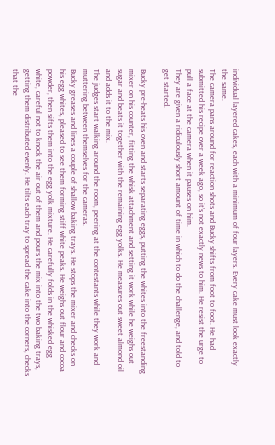individual layered cakes, each with a minimum of four layers. Every cake must look exactly the same.
The camera pans around for reaction shots and Bucky shifts from foot to foot. He had submitted his recipe over a week ago, so it’s not exactly news to him. He resist the urge to pull a face at the camera when it pauses on him.
They are given a ridiculously short amount of time in which to do the challenge, and told to get started.

Bucky pre-heats his oven and starts separating eggs, putting the whites into the freestanding mixer on his counter, fitting the whisk attachment and setting it work while he weighs out sugar and beats it together with the remaining egg yolks. He measures out sweet almond oil and adds it to the mix.
The judges start walking around the room, peering at the contestants while they work and muttering between themselves for the cameras.
Bucky greases and lines a couple of shallow baking trays. He stops the mixer and checks on his egg whites, pleased to see them forming stiff white peaks. He weighs out flour and cocoa powder, then sifts them into the egg yolk mixture. He carefully folds in the whisked egg white, careful not to knock the air out of them and pours the mix into the two baking trays, getting them distributed evenly. He tilts each tray to spread the cake into the corners, checks that the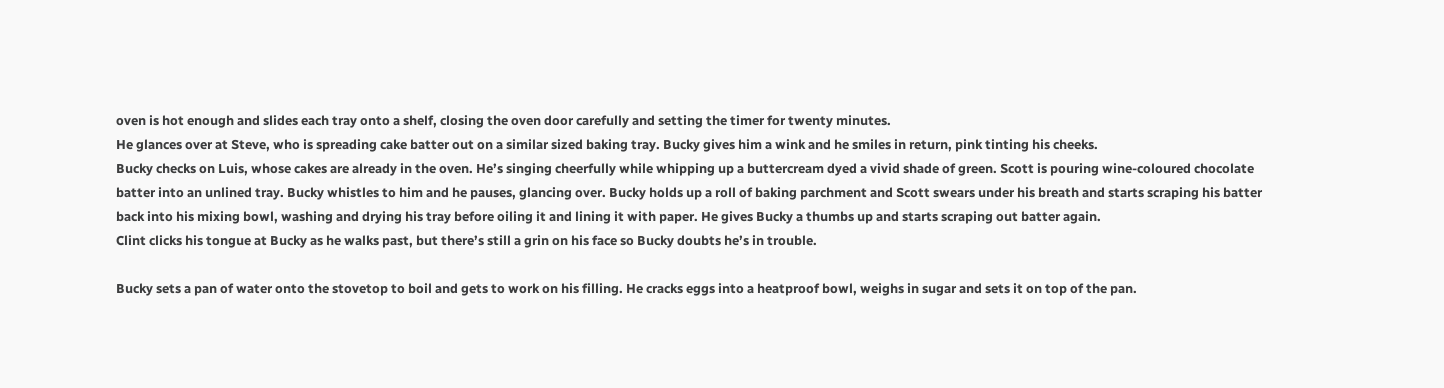oven is hot enough and slides each tray onto a shelf, closing the oven door carefully and setting the timer for twenty minutes.
He glances over at Steve, who is spreading cake batter out on a similar sized baking tray. Bucky gives him a wink and he smiles in return, pink tinting his cheeks.
Bucky checks on Luis, whose cakes are already in the oven. He’s singing cheerfully while whipping up a buttercream dyed a vivid shade of green. Scott is pouring wine-coloured chocolate batter into an unlined tray. Bucky whistles to him and he pauses, glancing over. Bucky holds up a roll of baking parchment and Scott swears under his breath and starts scraping his batter back into his mixing bowl, washing and drying his tray before oiling it and lining it with paper. He gives Bucky a thumbs up and starts scraping out batter again.
Clint clicks his tongue at Bucky as he walks past, but there’s still a grin on his face so Bucky doubts he’s in trouble.

Bucky sets a pan of water onto the stovetop to boil and gets to work on his filling. He cracks eggs into a heatproof bowl, weighs in sugar and sets it on top of the pan.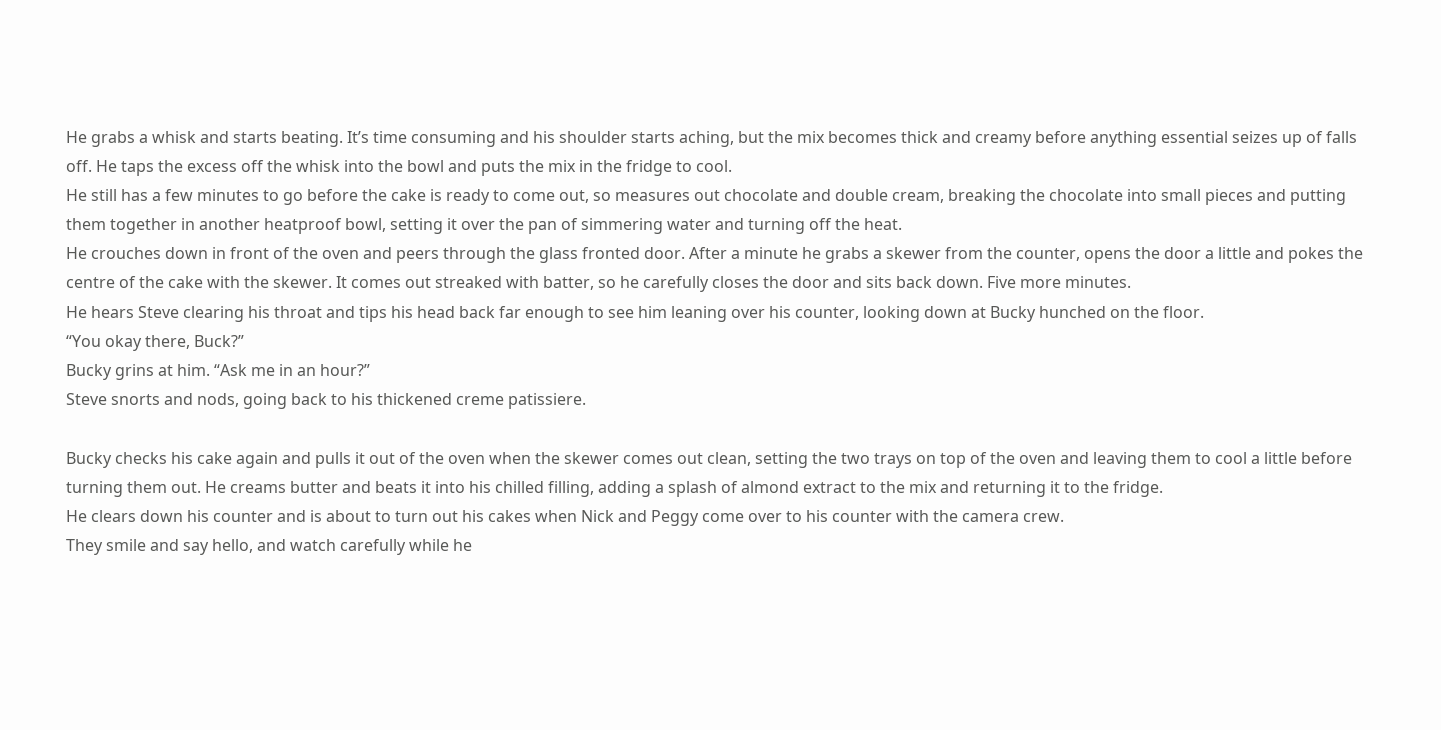He grabs a whisk and starts beating. It’s time consuming and his shoulder starts aching, but the mix becomes thick and creamy before anything essential seizes up of falls off. He taps the excess off the whisk into the bowl and puts the mix in the fridge to cool.
He still has a few minutes to go before the cake is ready to come out, so measures out chocolate and double cream, breaking the chocolate into small pieces and putting them together in another heatproof bowl, setting it over the pan of simmering water and turning off the heat.
He crouches down in front of the oven and peers through the glass fronted door. After a minute he grabs a skewer from the counter, opens the door a little and pokes the centre of the cake with the skewer. It comes out streaked with batter, so he carefully closes the door and sits back down. Five more minutes.
He hears Steve clearing his throat and tips his head back far enough to see him leaning over his counter, looking down at Bucky hunched on the floor.
“You okay there, Buck?”
Bucky grins at him. “Ask me in an hour?”
Steve snorts and nods, going back to his thickened creme patissiere.

Bucky checks his cake again and pulls it out of the oven when the skewer comes out clean, setting the two trays on top of the oven and leaving them to cool a little before turning them out. He creams butter and beats it into his chilled filling, adding a splash of almond extract to the mix and returning it to the fridge.
He clears down his counter and is about to turn out his cakes when Nick and Peggy come over to his counter with the camera crew.
They smile and say hello, and watch carefully while he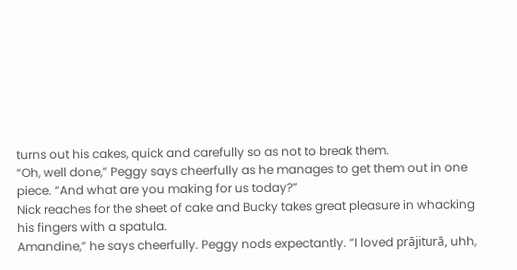turns out his cakes, quick and carefully so as not to break them.
“Oh, well done,” Peggy says cheerfully as he manages to get them out in one piece. “And what are you making for us today?”
Nick reaches for the sheet of cake and Bucky takes great pleasure in whacking his fingers with a spatula.
Amandine,” he says cheerfully. Peggy nods expectantly. “I loved prājiturā, uhh,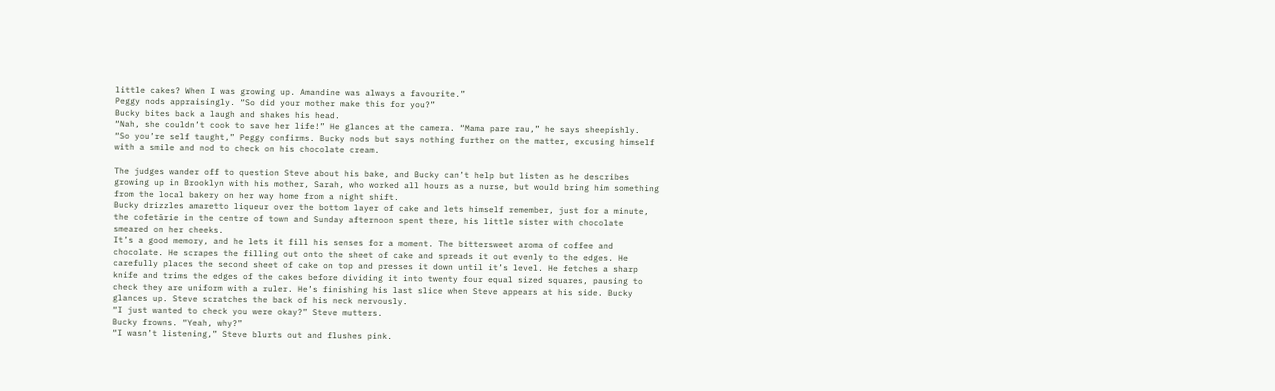little cakes? When I was growing up. Amandine was always a favourite.”
Peggy nods appraisingly. “So did your mother make this for you?”
Bucky bites back a laugh and shakes his head.
“Nah, she couldn’t cook to save her life!” He glances at the camera. “Mama pare rau,” he says sheepishly.
“So you’re self taught,” Peggy confirms. Bucky nods but says nothing further on the matter, excusing himself with a smile and nod to check on his chocolate cream.

The judges wander off to question Steve about his bake, and Bucky can’t help but listen as he describes growing up in Brooklyn with his mother, Sarah, who worked all hours as a nurse, but would bring him something from the local bakery on her way home from a night shift.
Bucky drizzles amaretto liqueur over the bottom layer of cake and lets himself remember, just for a minute, the cofetārie in the centre of town and Sunday afternoon spent there, his little sister with chocolate smeared on her cheeks.
It’s a good memory, and he lets it fill his senses for a moment. The bittersweet aroma of coffee and chocolate. He scrapes the filling out onto the sheet of cake and spreads it out evenly to the edges. He carefully places the second sheet of cake on top and presses it down until it’s level. He fetches a sharp knife and trims the edges of the cakes before dividing it into twenty four equal sized squares, pausing to check they are uniform with a ruler. He’s finishing his last slice when Steve appears at his side. Bucky glances up. Steve scratches the back of his neck nervously.
“I just wanted to check you were okay?” Steve mutters.
Bucky frowns. “Yeah, why?”
“I wasn’t listening,” Steve blurts out and flushes pink.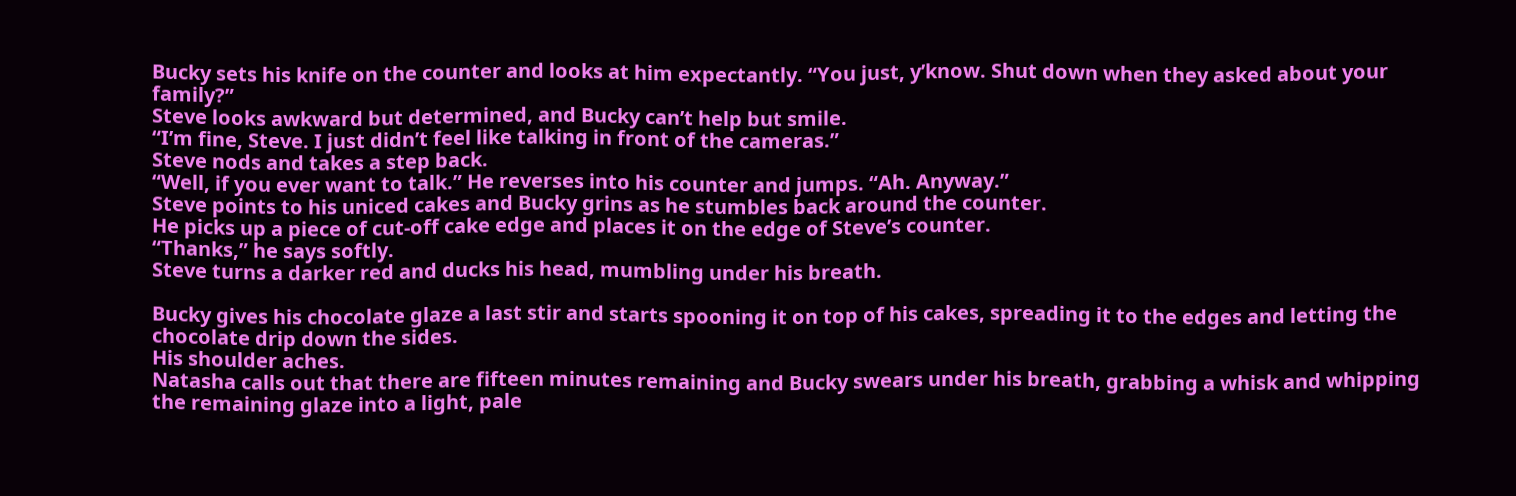Bucky sets his knife on the counter and looks at him expectantly. “You just, y’know. Shut down when they asked about your family?”
Steve looks awkward but determined, and Bucky can’t help but smile.
“I’m fine, Steve. I just didn’t feel like talking in front of the cameras.”
Steve nods and takes a step back.
“Well, if you ever want to talk.” He reverses into his counter and jumps. “Ah. Anyway.”
Steve points to his uniced cakes and Bucky grins as he stumbles back around the counter.
He picks up a piece of cut-off cake edge and places it on the edge of Steve’s counter.
“Thanks,” he says softly.
Steve turns a darker red and ducks his head, mumbling under his breath.

Bucky gives his chocolate glaze a last stir and starts spooning it on top of his cakes, spreading it to the edges and letting the chocolate drip down the sides.
His shoulder aches.
Natasha calls out that there are fifteen minutes remaining and Bucky swears under his breath, grabbing a whisk and whipping the remaining glaze into a light, pale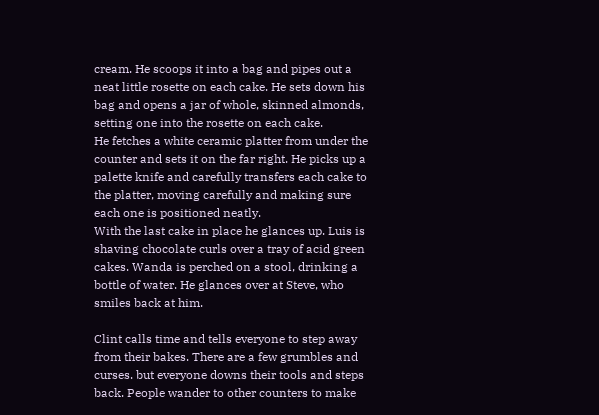cream. He scoops it into a bag and pipes out a neat little rosette on each cake. He sets down his bag and opens a jar of whole, skinned almonds, setting one into the rosette on each cake.
He fetches a white ceramic platter from under the counter and sets it on the far right. He picks up a palette knife and carefully transfers each cake to the platter, moving carefully and making sure each one is positioned neatly.
With the last cake in place he glances up. Luis is shaving chocolate curls over a tray of acid green cakes. Wanda is perched on a stool, drinking a bottle of water. He glances over at Steve, who smiles back at him.

Clint calls time and tells everyone to step away from their bakes. There are a few grumbles and curses. but everyone downs their tools and steps back. People wander to other counters to make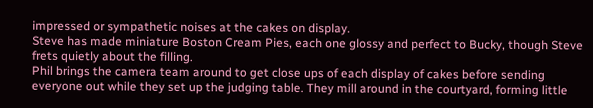impressed or sympathetic noises at the cakes on display.
Steve has made miniature Boston Cream Pies, each one glossy and perfect to Bucky, though Steve frets quietly about the filling.
Phil brings the camera team around to get close ups of each display of cakes before sending everyone out while they set up the judging table. They mill around in the courtyard, forming little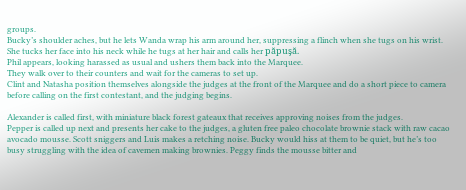groups.
Bucky’s shoulder aches, but he lets Wanda wrap his arm around her, suppressing a flinch when she tugs on his wrist. She tucks her face into his neck while he tugs at her hair and calls her păpuşă.
Phil appears, looking harassed as usual and ushers them back into the Marquee.
They walk over to their counters and wait for the cameras to set up.
Clint and Natasha position themselves alongside the judges at the front of the Marquee and do a short piece to camera before calling on the first contestant, and the judging begins.

Alexander is called first, with miniature black forest gateaux that receives approving noises from the judges.
Pepper is called up next and presents her cake to the judges, a gluten free paleo chocolate brownie stack with raw cacao avocado mousse. Scott sniggers and Luis makes a retching noise. Bucky would hiss at them to be quiet, but he’s too busy struggling with the idea of cavemen making brownies. Peggy finds the mousse bitter and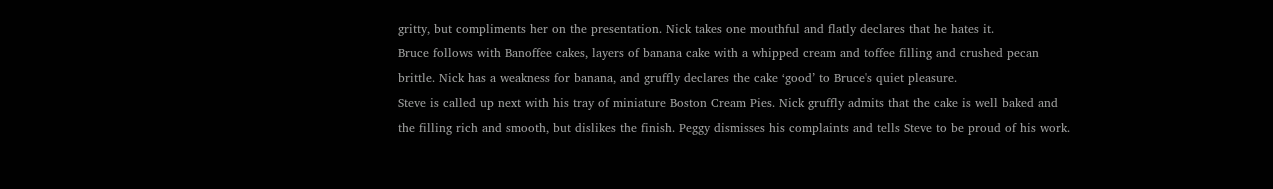gritty, but compliments her on the presentation. Nick takes one mouthful and flatly declares that he hates it.
Bruce follows with Banoffee cakes, layers of banana cake with a whipped cream and toffee filling and crushed pecan brittle. Nick has a weakness for banana, and gruffly declares the cake ‘good’ to Bruce's quiet pleasure.
Steve is called up next with his tray of miniature Boston Cream Pies. Nick gruffly admits that the cake is well baked and the filling rich and smooth, but dislikes the finish. Peggy dismisses his complaints and tells Steve to be proud of his work.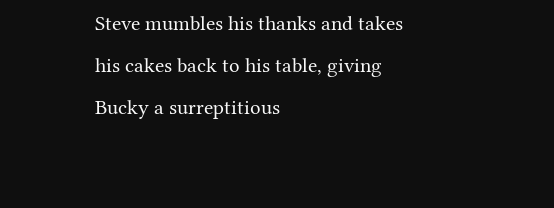Steve mumbles his thanks and takes his cakes back to his table, giving Bucky a surreptitious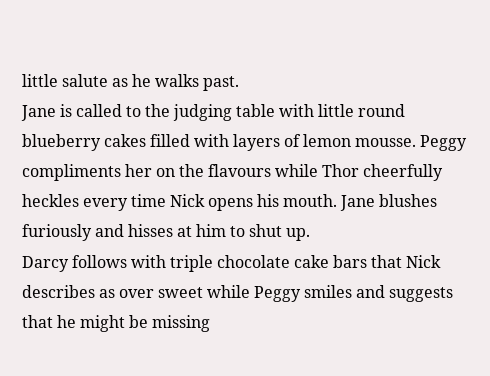little salute as he walks past.
Jane is called to the judging table with little round blueberry cakes filled with layers of lemon mousse. Peggy compliments her on the flavours while Thor cheerfully heckles every time Nick opens his mouth. Jane blushes furiously and hisses at him to shut up.
Darcy follows with triple chocolate cake bars that Nick describes as over sweet while Peggy smiles and suggests that he might be missing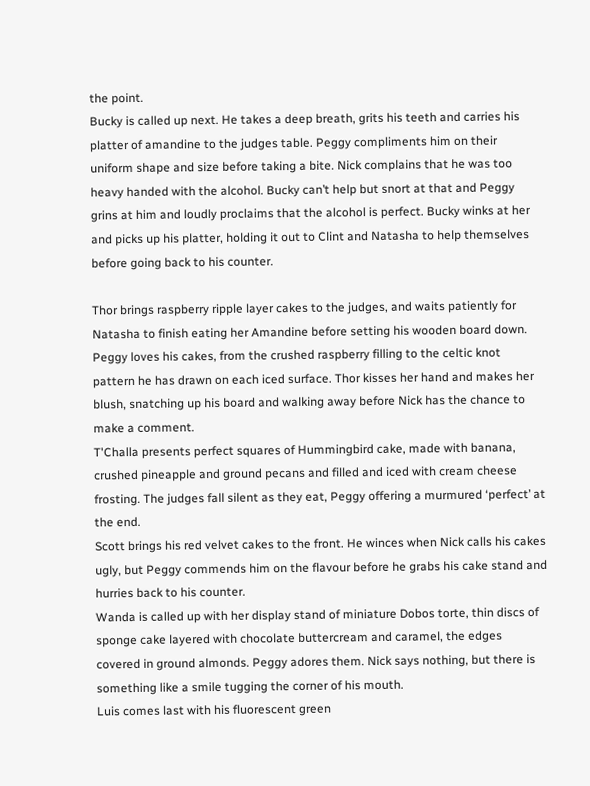the point.
Bucky is called up next. He takes a deep breath, grits his teeth and carries his platter of amandine to the judges table. Peggy compliments him on their uniform shape and size before taking a bite. Nick complains that he was too heavy handed with the alcohol. Bucky can’t help but snort at that and Peggy grins at him and loudly proclaims that the alcohol is perfect. Bucky winks at her and picks up his platter, holding it out to Clint and Natasha to help themselves before going back to his counter.

Thor brings raspberry ripple layer cakes to the judges, and waits patiently for Natasha to finish eating her Amandine before setting his wooden board down. Peggy loves his cakes, from the crushed raspberry filling to the celtic knot pattern he has drawn on each iced surface. Thor kisses her hand and makes her blush, snatching up his board and walking away before Nick has the chance to make a comment.
T'Challa presents perfect squares of Hummingbird cake, made with banana, crushed pineapple and ground pecans and filled and iced with cream cheese frosting. The judges fall silent as they eat, Peggy offering a murmured ‘perfect’ at the end.
Scott brings his red velvet cakes to the front. He winces when Nick calls his cakes ugly, but Peggy commends him on the flavour before he grabs his cake stand and hurries back to his counter.
Wanda is called up with her display stand of miniature Dobos torte, thin discs of sponge cake layered with chocolate buttercream and caramel, the edges covered in ground almonds. Peggy adores them. Nick says nothing, but there is something like a smile tugging the corner of his mouth.
Luis comes last with his fluorescent green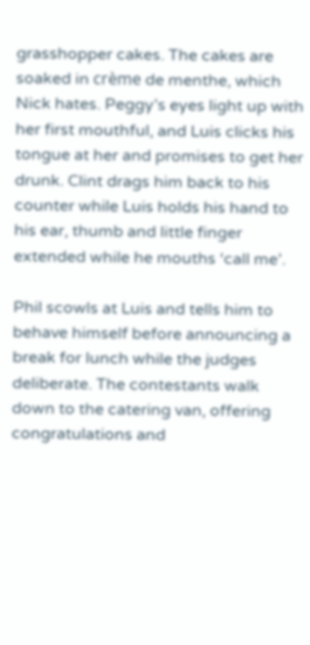grasshopper cakes. The cakes are soaked in crème de menthe, which Nick hates. Peggy’s eyes light up with her first mouthful, and Luis clicks his tongue at her and promises to get her drunk. Clint drags him back to his counter while Luis holds his hand to his ear, thumb and little finger extended while he mouths ‘call me’.

Phil scowls at Luis and tells him to behave himself before announcing a break for lunch while the judges deliberate. The contestants walk down to the catering van, offering congratulations and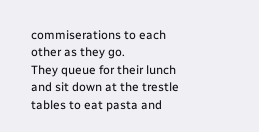commiserations to each other as they go.
They queue for their lunch and sit down at the trestle tables to eat pasta and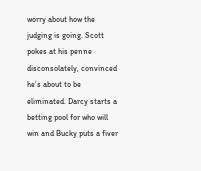worry about how the judging is going. Scott pokes at his penne disconsolately, convinced he’s about to be eliminated. Darcy starts a betting pool for who will win and Bucky puts a fiver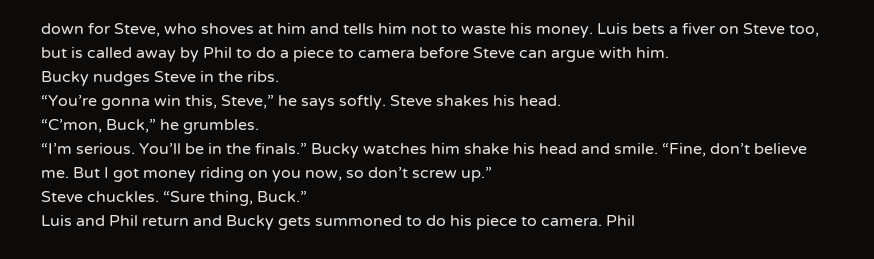down for Steve, who shoves at him and tells him not to waste his money. Luis bets a fiver on Steve too, but is called away by Phil to do a piece to camera before Steve can argue with him.
Bucky nudges Steve in the ribs.
“You’re gonna win this, Steve,” he says softly. Steve shakes his head.
“C’mon, Buck,” he grumbles.
“I’m serious. You’ll be in the finals.” Bucky watches him shake his head and smile. “Fine, don’t believe me. But I got money riding on you now, so don’t screw up.”
Steve chuckles. “Sure thing, Buck.”
Luis and Phil return and Bucky gets summoned to do his piece to camera. Phil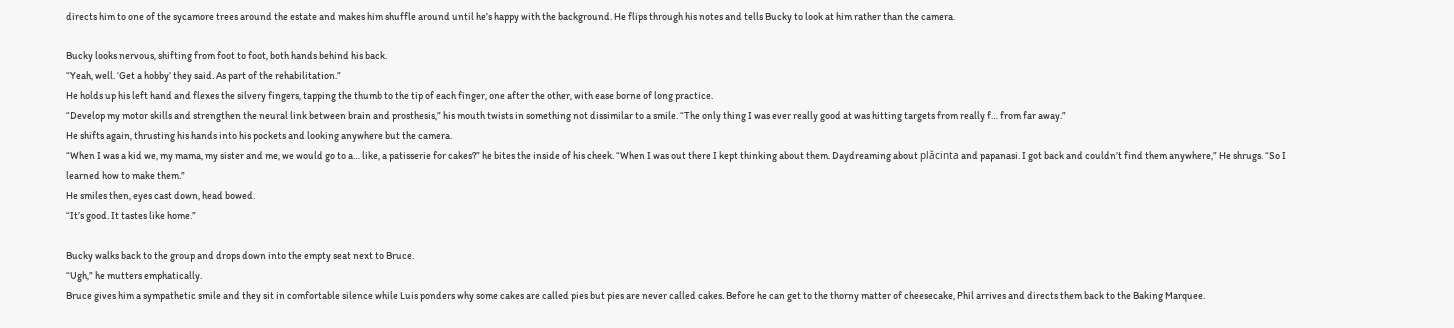directs him to one of the sycamore trees around the estate and makes him shuffle around until he’s happy with the background. He flips through his notes and tells Bucky to look at him rather than the camera.

Bucky looks nervous, shifting from foot to foot, both hands behind his back.
“Yeah, well. ‘Get a hobby’ they said. As part of the rehabilitation.”
He holds up his left hand and flexes the silvery fingers, tapping the thumb to the tip of each finger, one after the other, with ease borne of long practice.
“Develop my motor skills and strengthen the neural link between brain and prosthesis,” his mouth twists in something not dissimilar to a smile. “The only thing I was ever really good at was hitting targets from really f… from far away.”
He shifts again, thrusting his hands into his pockets and looking anywhere but the camera.
“When I was a kid we, my mama, my sister and me, we would go to a… like, a patisserie for cakes?” he bites the inside of his cheek. “When I was out there I kept thinking about them. Daydreaming about plăcinta and papanasi. I got back and couldn’t find them anywhere,” He shrugs. “So I learned how to make them.”
He smiles then, eyes cast down, head bowed.
“It’s good. It tastes like home.”

Bucky walks back to the group and drops down into the empty seat next to Bruce.
“Ugh,” he mutters emphatically.
Bruce gives him a sympathetic smile and they sit in comfortable silence while Luis ponders why some cakes are called pies but pies are never called cakes. Before he can get to the thorny matter of cheesecake, Phil arrives and directs them back to the Baking Marquee.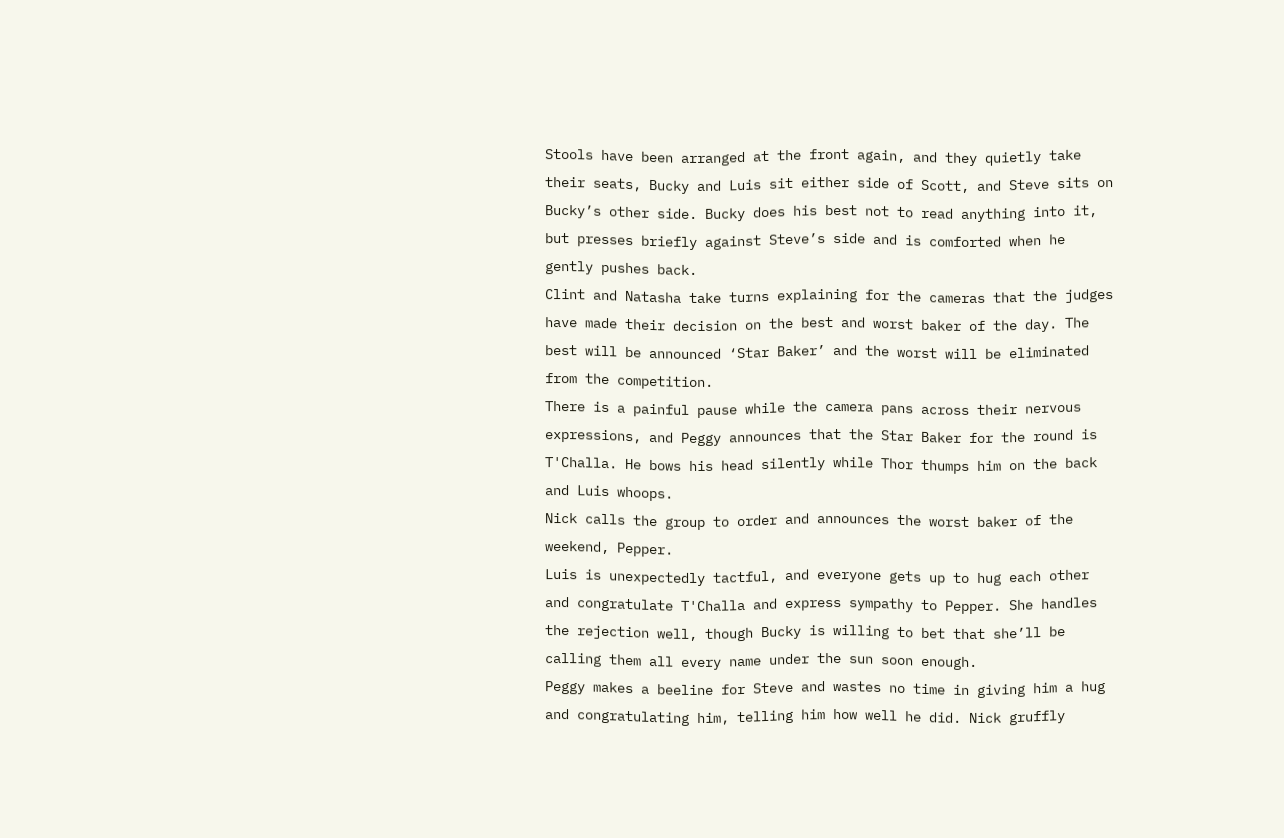Stools have been arranged at the front again, and they quietly take their seats, Bucky and Luis sit either side of Scott, and Steve sits on Bucky’s other side. Bucky does his best not to read anything into it, but presses briefly against Steve’s side and is comforted when he gently pushes back.
Clint and Natasha take turns explaining for the cameras that the judges have made their decision on the best and worst baker of the day. The best will be announced ‘Star Baker’ and the worst will be eliminated from the competition.
There is a painful pause while the camera pans across their nervous expressions, and Peggy announces that the Star Baker for the round is T'Challa. He bows his head silently while Thor thumps him on the back and Luis whoops.
Nick calls the group to order and announces the worst baker of the weekend, Pepper.
Luis is unexpectedly tactful, and everyone gets up to hug each other and congratulate T'Challa and express sympathy to Pepper. She handles the rejection well, though Bucky is willing to bet that she’ll be calling them all every name under the sun soon enough.
Peggy makes a beeline for Steve and wastes no time in giving him a hug and congratulating him, telling him how well he did. Nick gruffly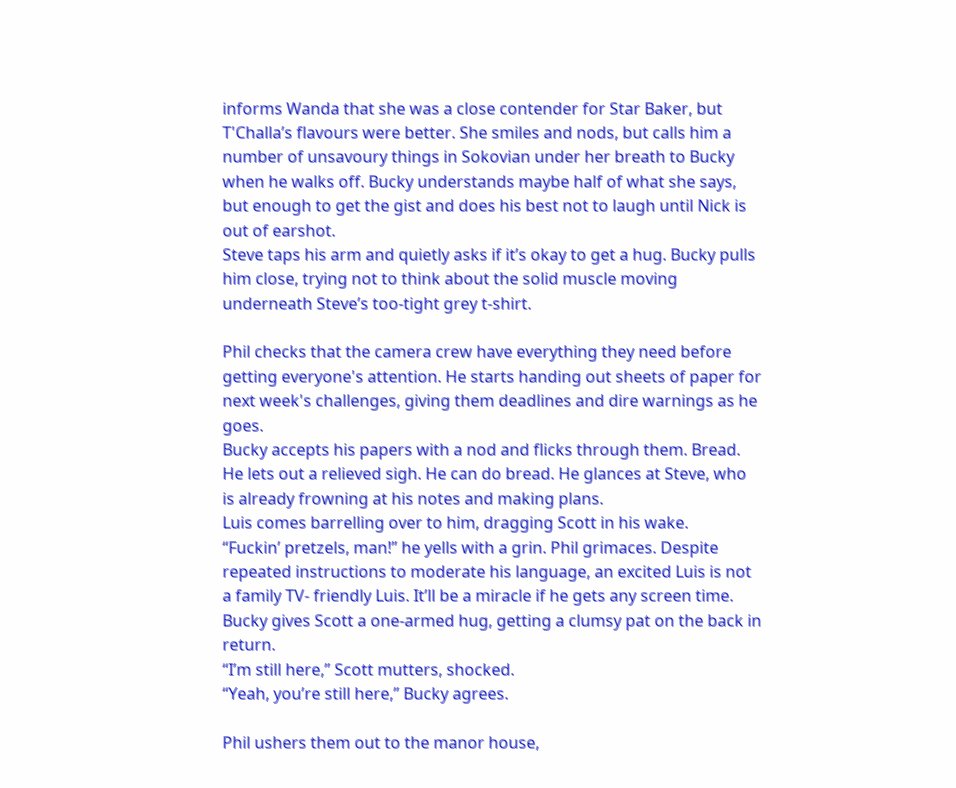informs Wanda that she was a close contender for Star Baker, but T'Challa’s flavours were better. She smiles and nods, but calls him a number of unsavoury things in Sokovian under her breath to Bucky when he walks off. Bucky understands maybe half of what she says, but enough to get the gist and does his best not to laugh until Nick is out of earshot.
Steve taps his arm and quietly asks if it’s okay to get a hug. Bucky pulls him close, trying not to think about the solid muscle moving underneath Steve’s too-tight grey t-shirt.

Phil checks that the camera crew have everything they need before getting everyone's attention. He starts handing out sheets of paper for next week's challenges, giving them deadlines and dire warnings as he goes.
Bucky accepts his papers with a nod and flicks through them. Bread. He lets out a relieved sigh. He can do bread. He glances at Steve, who is already frowning at his notes and making plans.
Luis comes barrelling over to him, dragging Scott in his wake.
“Fuckin’ pretzels, man!” he yells with a grin. Phil grimaces. Despite repeated instructions to moderate his language, an excited Luis is not a family TV- friendly Luis. It’ll be a miracle if he gets any screen time.
Bucky gives Scott a one-armed hug, getting a clumsy pat on the back in return.
“I’m still here,” Scott mutters, shocked.
“Yeah, you’re still here,” Bucky agrees.

Phil ushers them out to the manor house,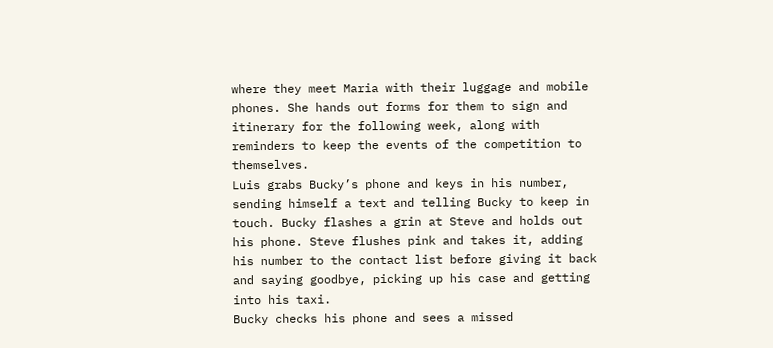where they meet Maria with their luggage and mobile phones. She hands out forms for them to sign and itinerary for the following week, along with reminders to keep the events of the competition to themselves.
Luis grabs Bucky’s phone and keys in his number, sending himself a text and telling Bucky to keep in touch. Bucky flashes a grin at Steve and holds out his phone. Steve flushes pink and takes it, adding his number to the contact list before giving it back and saying goodbye, picking up his case and getting into his taxi.
Bucky checks his phone and sees a missed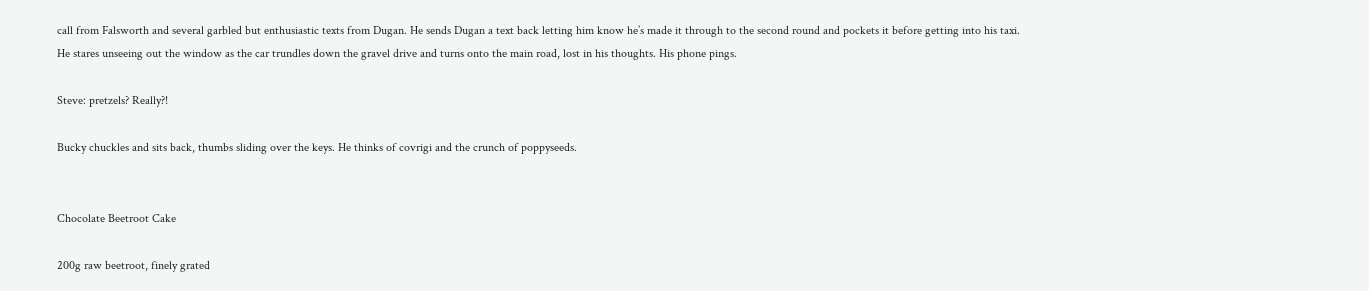call from Falsworth and several garbled but enthusiastic texts from Dugan. He sends Dugan a text back letting him know he’s made it through to the second round and pockets it before getting into his taxi.
He stares unseeing out the window as the car trundles down the gravel drive and turns onto the main road, lost in his thoughts. His phone pings.

Steve: pretzels? Really?!

Bucky chuckles and sits back, thumbs sliding over the keys. He thinks of covrigi and the crunch of poppyseeds.


Chocolate Beetroot Cake

200g raw beetroot, finely grated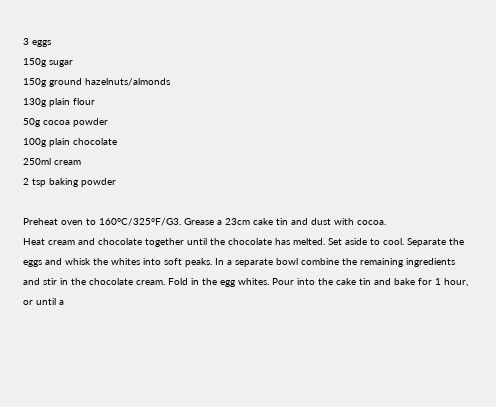3 eggs
150g sugar
150g ground hazelnuts/almonds
130g plain flour
50g cocoa powder
100g plain chocolate
250ml cream
2 tsp baking powder

Preheat oven to 160°C/325°F/G3. Grease a 23cm cake tin and dust with cocoa.
Heat cream and chocolate together until the chocolate has melted. Set aside to cool. Separate the eggs and whisk the whites into soft peaks. In a separate bowl combine the remaining ingredients and stir in the chocolate cream. Fold in the egg whites. Pour into the cake tin and bake for 1 hour, or until a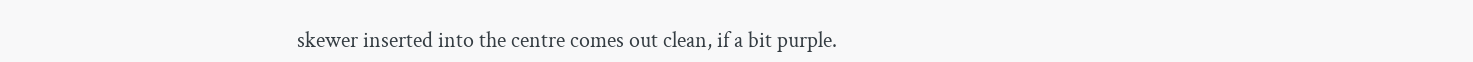skewer inserted into the centre comes out clean, if a bit purple.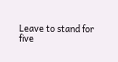Leave to stand for five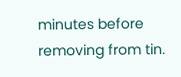minutes before removing from tin.